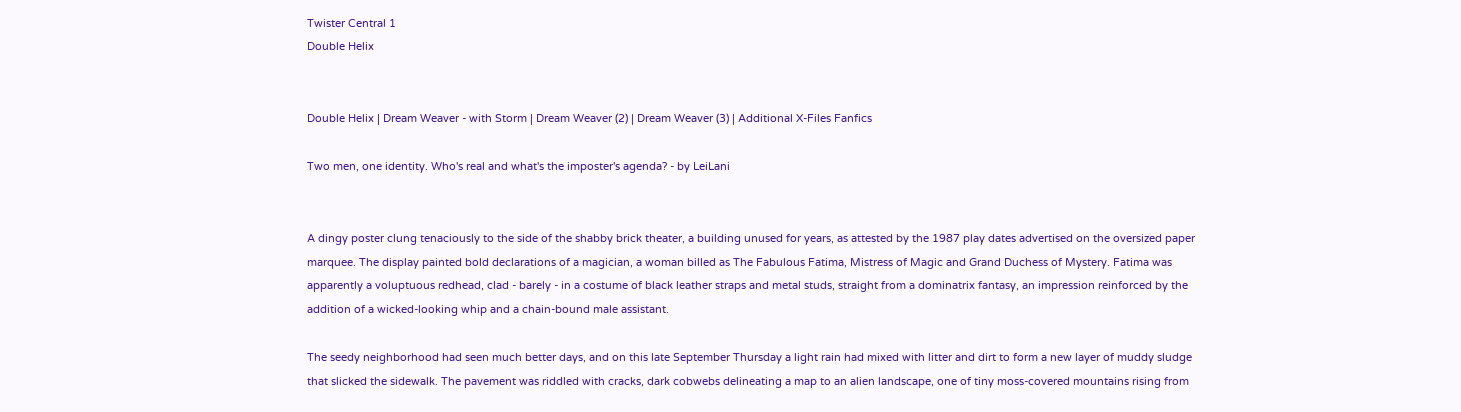Twister Central 1
Double Helix


Double Helix | Dream Weaver - with Storm | Dream Weaver (2) | Dream Weaver (3) | Additional X-Files Fanfics

Two men, one identity. Who's real and what's the imposter's agenda? - by LeiLani


A dingy poster clung tenaciously to the side of the shabby brick theater, a building unused for years, as attested by the 1987 play dates advertised on the oversized paper marquee. The display painted bold declarations of a magician, a woman billed as The Fabulous Fatima, Mistress of Magic and Grand Duchess of Mystery. Fatima was apparently a voluptuous redhead, clad - barely - in a costume of black leather straps and metal studs, straight from a dominatrix fantasy, an impression reinforced by the addition of a wicked-looking whip and a chain-bound male assistant.

The seedy neighborhood had seen much better days, and on this late September Thursday a light rain had mixed with litter and dirt to form a new layer of muddy sludge that slicked the sidewalk. The pavement was riddled with cracks, dark cobwebs delineating a map to an alien landscape, one of tiny moss-covered mountains rising from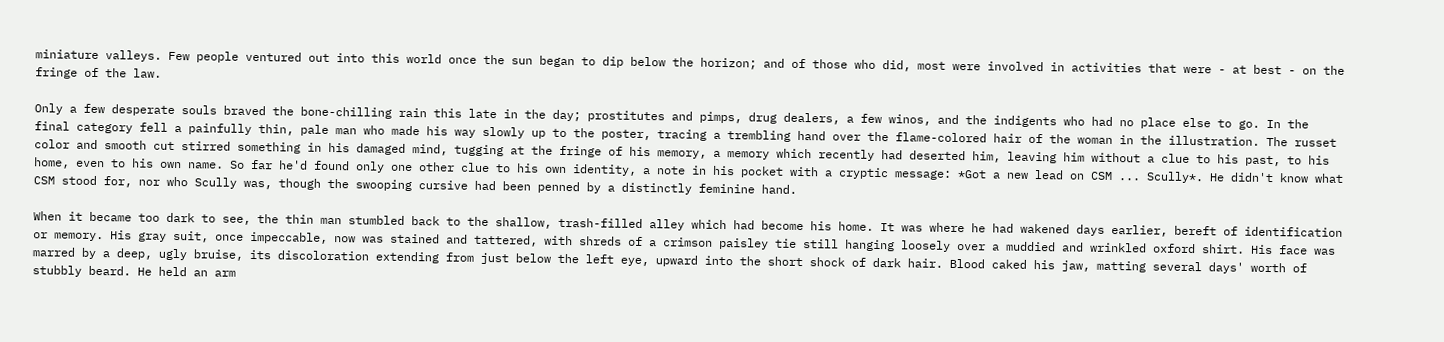miniature valleys. Few people ventured out into this world once the sun began to dip below the horizon; and of those who did, most were involved in activities that were - at best - on the fringe of the law.

Only a few desperate souls braved the bone-chilling rain this late in the day; prostitutes and pimps, drug dealers, a few winos, and the indigents who had no place else to go. In the final category fell a painfully thin, pale man who made his way slowly up to the poster, tracing a trembling hand over the flame-colored hair of the woman in the illustration. The russet color and smooth cut stirred something in his damaged mind, tugging at the fringe of his memory, a memory which recently had deserted him, leaving him without a clue to his past, to his home, even to his own name. So far he'd found only one other clue to his own identity, a note in his pocket with a cryptic message: *Got a new lead on CSM ... Scully*. He didn't know what CSM stood for, nor who Scully was, though the swooping cursive had been penned by a distinctly feminine hand.

When it became too dark to see, the thin man stumbled back to the shallow, trash-filled alley which had become his home. It was where he had wakened days earlier, bereft of identification or memory. His gray suit, once impeccable, now was stained and tattered, with shreds of a crimson paisley tie still hanging loosely over a muddied and wrinkled oxford shirt. His face was marred by a deep, ugly bruise, its discoloration extending from just below the left eye, upward into the short shock of dark hair. Blood caked his jaw, matting several days' worth of stubbly beard. He held an arm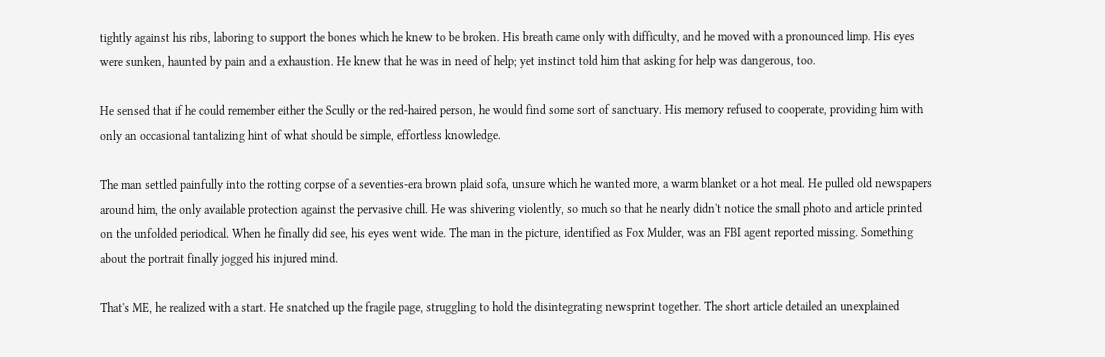tightly against his ribs, laboring to support the bones which he knew to be broken. His breath came only with difficulty, and he moved with a pronounced limp. His eyes were sunken, haunted by pain and a exhaustion. He knew that he was in need of help; yet instinct told him that asking for help was dangerous, too.

He sensed that if he could remember either the Scully or the red-haired person, he would find some sort of sanctuary. His memory refused to cooperate, providing him with only an occasional tantalizing hint of what should be simple, effortless knowledge.

The man settled painfully into the rotting corpse of a seventies-era brown plaid sofa, unsure which he wanted more, a warm blanket or a hot meal. He pulled old newspapers around him, the only available protection against the pervasive chill. He was shivering violently, so much so that he nearly didn't notice the small photo and article printed on the unfolded periodical. When he finally did see, his eyes went wide. The man in the picture, identified as Fox Mulder, was an FBI agent reported missing. Something about the portrait finally jogged his injured mind.

That's ME, he realized with a start. He snatched up the fragile page, struggling to hold the disintegrating newsprint together. The short article detailed an unexplained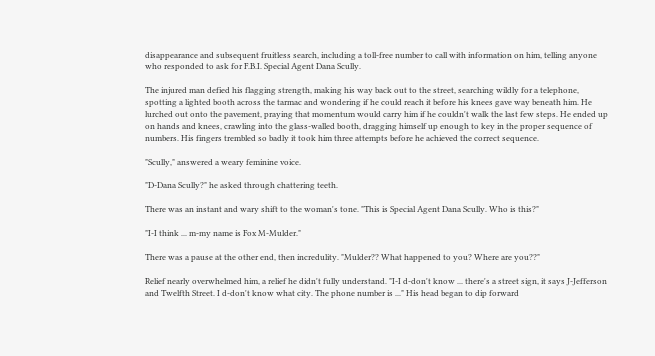disappearance and subsequent fruitless search, including a toll-free number to call with information on him, telling anyone who responded to ask for F.B.I. Special Agent Dana Scully.

The injured man defied his flagging strength, making his way back out to the street, searching wildly for a telephone, spotting a lighted booth across the tarmac and wondering if he could reach it before his knees gave way beneath him. He lurched out onto the pavement, praying that momentum would carry him if he couldn't walk the last few steps. He ended up on hands and knees, crawling into the glass-walled booth, dragging himself up enough to key in the proper sequence of numbers. His fingers trembled so badly it took him three attempts before he achieved the correct sequence.

"Scully," answered a weary feminine voice.

"D-Dana Scully?" he asked through chattering teeth.

There was an instant and wary shift to the woman's tone. "This is Special Agent Dana Scully. Who is this?"

"I-I think ... m-my name is Fox M-Mulder."

There was a pause at the other end, then incredulity. "Mulder?? What happened to you? Where are you??"

Relief nearly overwhelmed him, a relief he didn't fully understand. "I-I d-don't know ... there's a street sign, it says J-Jefferson and Twelfth Street. I d-don't know what city. The phone number is ..." His head began to dip forward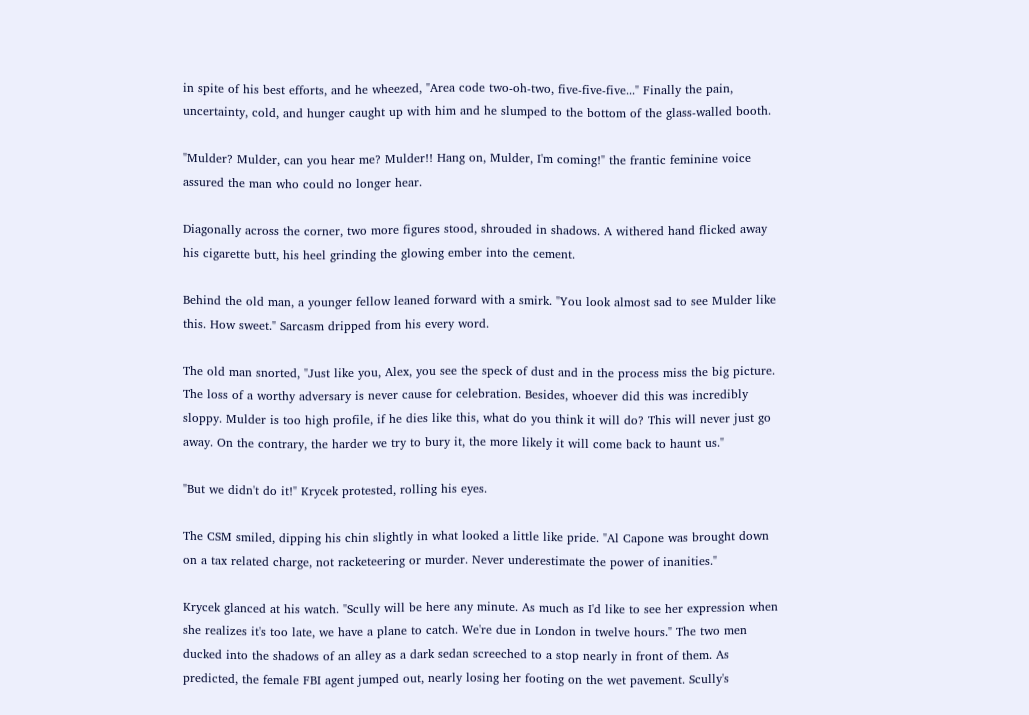in spite of his best efforts, and he wheezed, "Area code two-oh-two, five-five-five..." Finally the pain, uncertainty, cold, and hunger caught up with him and he slumped to the bottom of the glass-walled booth.

"Mulder? Mulder, can you hear me? Mulder!! Hang on, Mulder, I'm coming!" the frantic feminine voice assured the man who could no longer hear.

Diagonally across the corner, two more figures stood, shrouded in shadows. A withered hand flicked away his cigarette butt, his heel grinding the glowing ember into the cement.

Behind the old man, a younger fellow leaned forward with a smirk. "You look almost sad to see Mulder like this. How sweet." Sarcasm dripped from his every word.

The old man snorted, "Just like you, Alex, you see the speck of dust and in the process miss the big picture. The loss of a worthy adversary is never cause for celebration. Besides, whoever did this was incredibly sloppy. Mulder is too high profile, if he dies like this, what do you think it will do? This will never just go away. On the contrary, the harder we try to bury it, the more likely it will come back to haunt us."

"But we didn't do it!" Krycek protested, rolling his eyes.

The CSM smiled, dipping his chin slightly in what looked a little like pride. "Al Capone was brought down on a tax related charge, not racketeering or murder. Never underestimate the power of inanities."

Krycek glanced at his watch. "Scully will be here any minute. As much as I'd like to see her expression when she realizes it's too late, we have a plane to catch. We're due in London in twelve hours." The two men ducked into the shadows of an alley as a dark sedan screeched to a stop nearly in front of them. As predicted, the female FBI agent jumped out, nearly losing her footing on the wet pavement. Scully's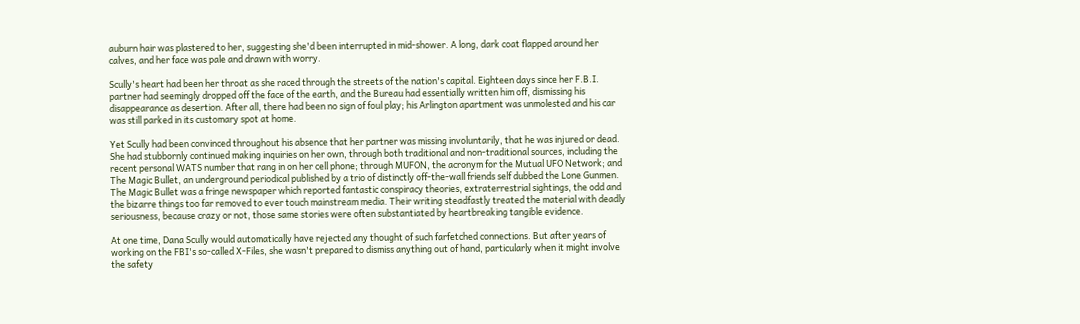auburn hair was plastered to her, suggesting she'd been interrupted in mid-shower. A long, dark coat flapped around her calves, and her face was pale and drawn with worry.

Scully's heart had been her throat as she raced through the streets of the nation's capital. Eighteen days since her F.B.I. partner had seemingly dropped off the face of the earth, and the Bureau had essentially written him off, dismissing his disappearance as desertion. After all, there had been no sign of foul play; his Arlington apartment was unmolested and his car was still parked in its customary spot at home.

Yet Scully had been convinced throughout his absence that her partner was missing involuntarily, that he was injured or dead. She had stubbornly continued making inquiries on her own, through both traditional and non-traditional sources, including the recent personal WATS number that rang in on her cell phone; through MUFON, the acronym for the Mutual UFO Network; and The Magic Bullet, an underground periodical published by a trio of distinctly off-the-wall friends self dubbed the Lone Gunmen. The Magic Bullet was a fringe newspaper which reported fantastic conspiracy theories, extraterrestrial sightings, the odd and the bizarre things too far removed to ever touch mainstream media. Their writing steadfastly treated the material with deadly seriousness, because crazy or not, those same stories were often substantiated by heartbreaking tangible evidence.

At one time, Dana Scully would automatically have rejected any thought of such farfetched connections. But after years of working on the FBI's so-called X-Files, she wasn't prepared to dismiss anything out of hand, particularly when it might involve the safety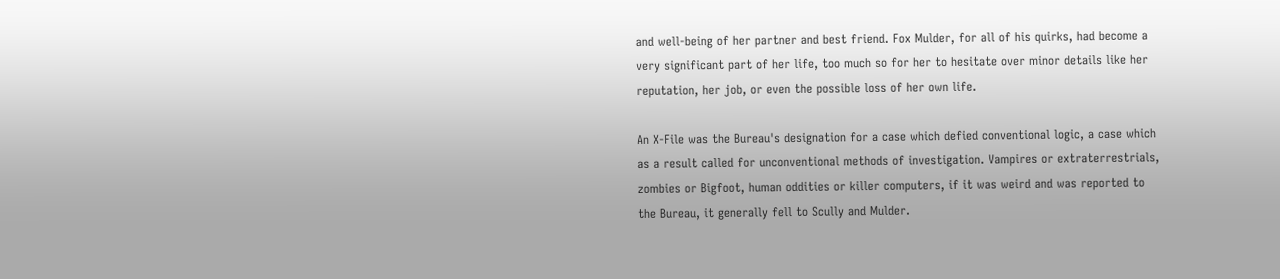and well-being of her partner and best friend. Fox Mulder, for all of his quirks, had become a very significant part of her life, too much so for her to hesitate over minor details like her reputation, her job, or even the possible loss of her own life.

An X-File was the Bureau's designation for a case which defied conventional logic, a case which as a result called for unconventional methods of investigation. Vampires or extraterrestrials, zombies or Bigfoot, human oddities or killer computers, if it was weird and was reported to the Bureau, it generally fell to Scully and Mulder.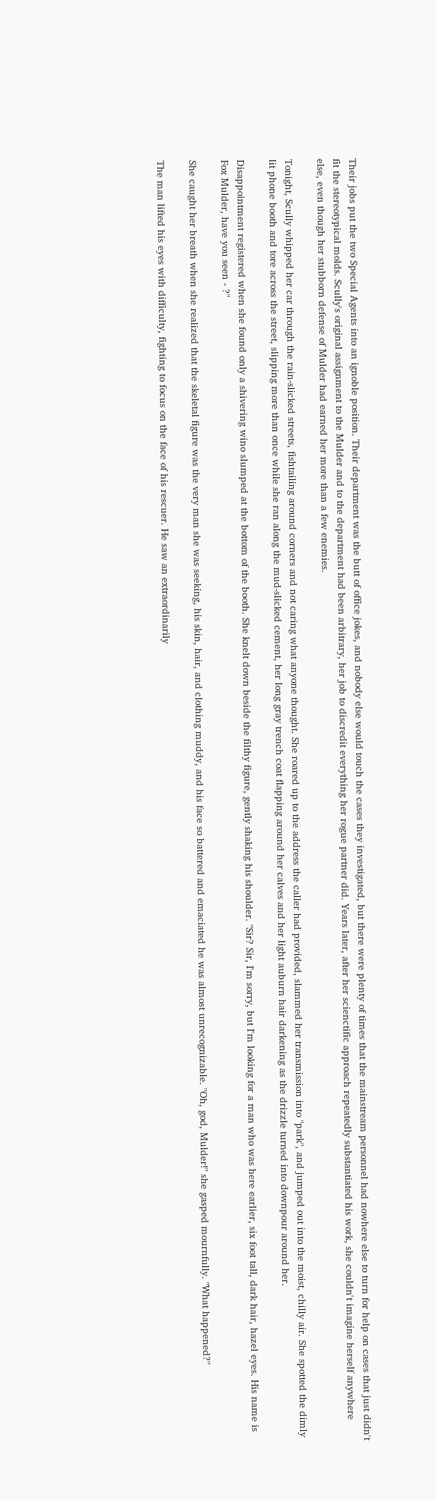Their jobs put the two Special Agents into an ignoble position. Their department was the butt of office jokes, and nobody else would touch the cases they investigated, but there were plenty of times that the mainstream personnel had nowhere else to turn for help on cases that just didn't fit the stereotypical molds. Scully's original assignment to the Mulder and to the department had been arbitrary, her job to discredit everything her rogue partner did. Years later, after her scienctific approach repeatedly substantiated his work, she couldn't imagine herself anywhere else, even though her stubborn defense of Mulder had earned her more than a few enemies.

Tonight, Scully whipped her car through the rain-slicked streets, fishtailing around corners and not caring what anyone thought. She roared up to the address the caller had provided, slammed her transmission into "park", and jumped out into the moist, chilly air. She spotted the dimly lit phone booth and tore across the street, slipping more than once while she ran along the mud-slicked cement, her long gray trench coat flapping around her calves and her light auburn hair darkening as the drizzle turned into downpour around her.

Disappointment registered when she found only a shivering wino slumped at the bottom of the booth. She knelt down beside the filthy figure, gently shaking his shoulder. "Sir? Sir, I'm sorry, but I'm looking for a man who was here earlier, six foot tall, dark hair, hazel eyes. His name is Fox Mulder, have you seen - ?"

She caught her breath when she realized that the skeletal figure was the very man she was seeking, his skin, hair, and clothing muddy, and his face so battered and emaciated he was almost unrecognizable. "Oh, god, Mulder!" she gasped mournfully. "What happened?"

The man lifted his eyes with difficulty, fighting to focus on the face of his rescuer. He saw an extraordinarily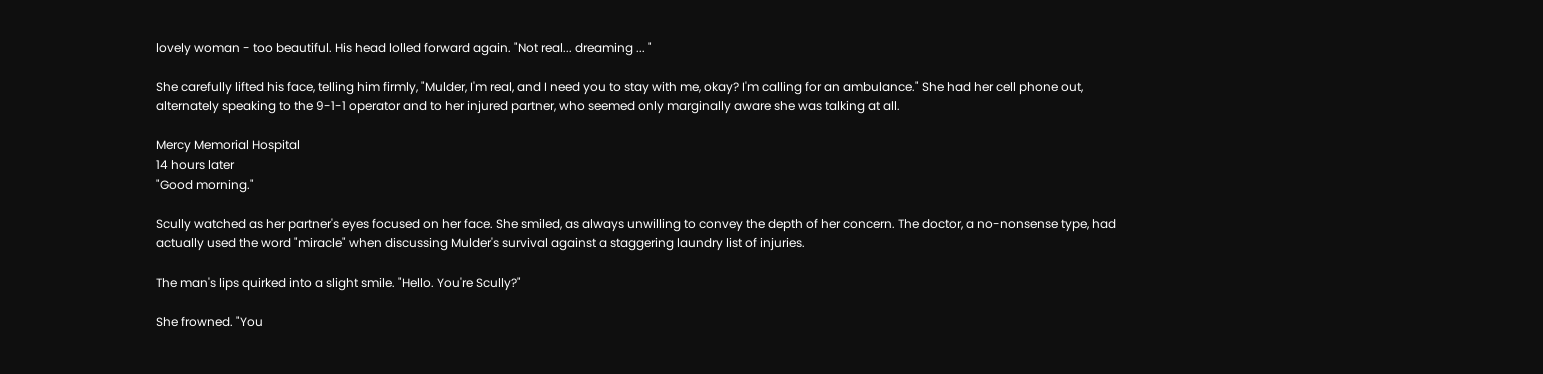lovely woman - too beautiful. His head lolled forward again. "Not real... dreaming ... "

She carefully lifted his face, telling him firmly, "Mulder, I'm real, and I need you to stay with me, okay? I'm calling for an ambulance." She had her cell phone out, alternately speaking to the 9-1-1 operator and to her injured partner, who seemed only marginally aware she was talking at all.

Mercy Memorial Hospital
14 hours later
"Good morning."

Scully watched as her partner's eyes focused on her face. She smiled, as always unwilling to convey the depth of her concern. The doctor, a no-nonsense type, had actually used the word "miracle" when discussing Mulder's survival against a staggering laundry list of injuries.

The man's lips quirked into a slight smile. "Hello. You're Scully?"

She frowned. "You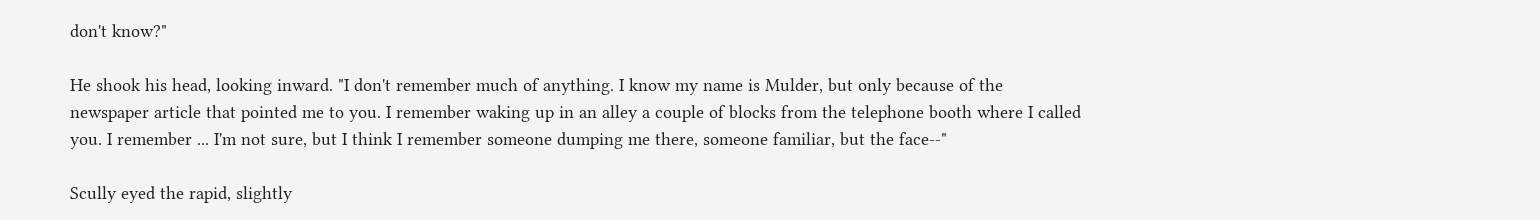don't know?"

He shook his head, looking inward. "I don't remember much of anything. I know my name is Mulder, but only because of the newspaper article that pointed me to you. I remember waking up in an alley a couple of blocks from the telephone booth where I called you. I remember ... I'm not sure, but I think I remember someone dumping me there, someone familiar, but the face--"

Scully eyed the rapid, slightly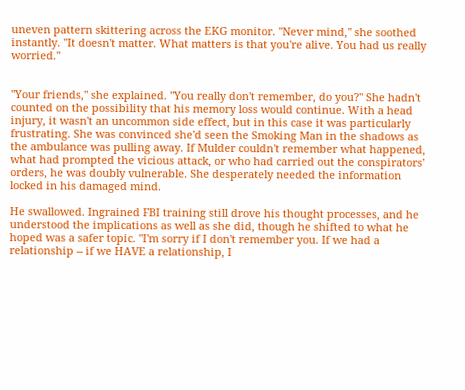uneven pattern skittering across the EKG monitor. "Never mind," she soothed instantly. "It doesn't matter. What matters is that you're alive. You had us really worried."


"Your friends," she explained. "You really don't remember, do you?" She hadn't counted on the possibility that his memory loss would continue. With a head injury, it wasn't an uncommon side effect, but in this case it was particularly frustrating. She was convinced she'd seen the Smoking Man in the shadows as the ambulance was pulling away. If Mulder couldn't remember what happened, what had prompted the vicious attack, or who had carried out the conspirators' orders, he was doubly vulnerable. She desperately needed the information locked in his damaged mind.

He swallowed. Ingrained FBI training still drove his thought processes, and he understood the implications as well as she did, though he shifted to what he hoped was a safer topic. "I'm sorry if I don't remember you. If we had a relationship -- if we HAVE a relationship, I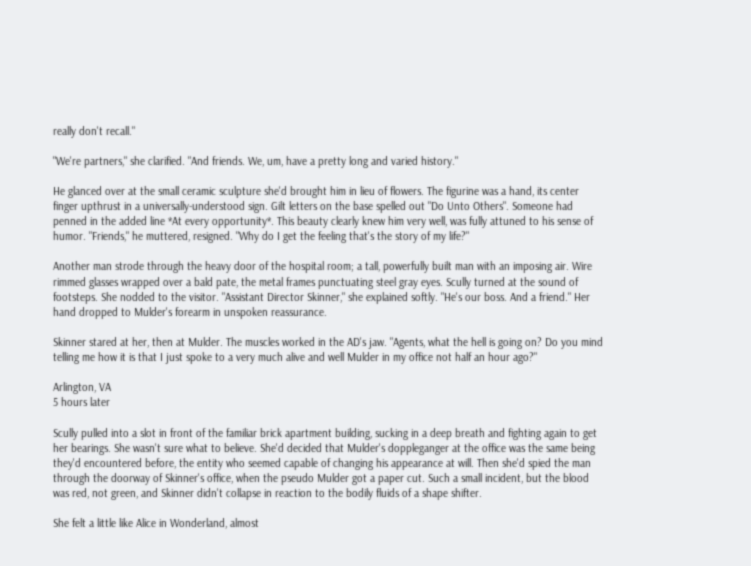really don't recall."

"We're partners," she clarified. "And friends. We, um, have a pretty long and varied history."

He glanced over at the small ceramic sculpture she'd brought him in lieu of flowers. The figurine was a hand, its center finger upthrust in a universally-understood sign. Gilt letters on the base spelled out "Do Unto Others". Someone had penned in the added line *At every opportunity*. This beauty clearly knew him very well, was fully attuned to his sense of humor. "Friends," he muttered, resigned. "Why do I get the feeling that's the story of my life?"

Another man strode through the heavy door of the hospital room; a tall, powerfully built man with an imposing air. Wire rimmed glasses wrapped over a bald pate, the metal frames punctuating steel gray eyes. Scully turned at the sound of footsteps. She nodded to the visitor. "Assistant Director Skinner," she explained softly. "He's our boss. And a friend." Her hand dropped to Mulder's forearm in unspoken reassurance.

Skinner stared at her, then at Mulder. The muscles worked in the AD's jaw. "Agents, what the hell is going on? Do you mind telling me how it is that I just spoke to a very much alive and well Mulder in my office not half an hour ago?"

Arlington, VA
5 hours later

Scully pulled into a slot in front of the familiar brick apartment building, sucking in a deep breath and fighting again to get her bearings. She wasn't sure what to believe. She'd decided that Mulder's doppleganger at the office was the same being they'd encountered before, the entity who seemed capable of changing his appearance at will. Then she'd spied the man through the doorway of Skinner's office, when the pseudo Mulder got a paper cut. Such a small incident, but the blood was red, not green, and Skinner didn't collapse in reaction to the bodily fluids of a shape shifter.

She felt a little like Alice in Wonderland, almost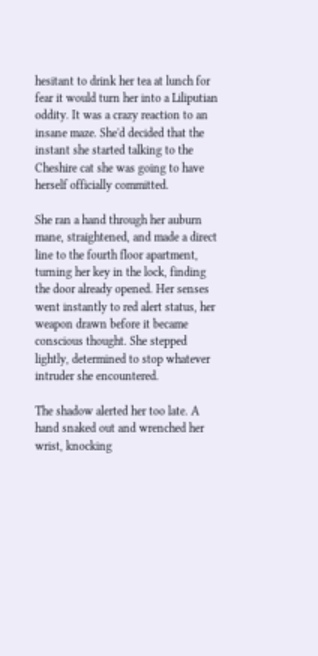hesitant to drink her tea at lunch for fear it would turn her into a Liliputian oddity. It was a crazy reaction to an insane maze. She'd decided that the instant she started talking to the Cheshire cat she was going to have herself officially committed.

She ran a hand through her auburn mane, straightened, and made a direct line to the fourth floor apartment, turning her key in the lock, finding the door already opened. Her senses went instantly to red alert status, her weapon drawn before it became conscious thought. She stepped lightly, determined to stop whatever intruder she encountered.

The shadow alerted her too late. A hand snaked out and wrenched her wrist, knocking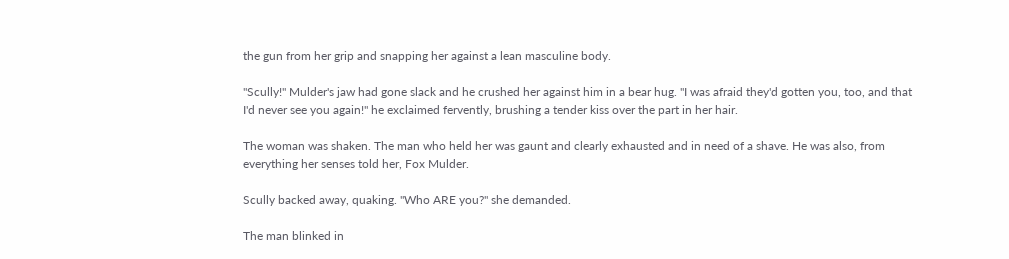the gun from her grip and snapping her against a lean masculine body.

"Scully!" Mulder's jaw had gone slack and he crushed her against him in a bear hug. "I was afraid they'd gotten you, too, and that I'd never see you again!" he exclaimed fervently, brushing a tender kiss over the part in her hair.

The woman was shaken. The man who held her was gaunt and clearly exhausted and in need of a shave. He was also, from everything her senses told her, Fox Mulder.

Scully backed away, quaking. "Who ARE you?" she demanded.

The man blinked in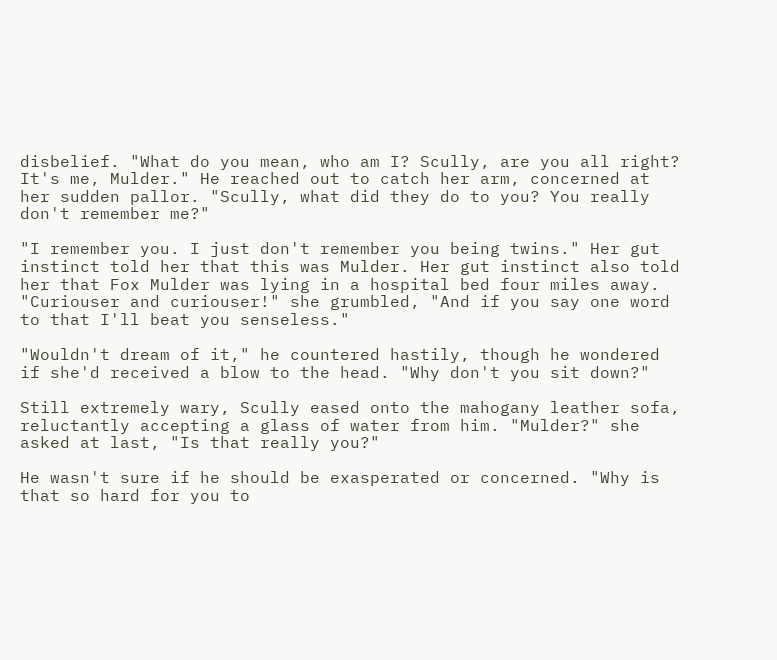disbelief. "What do you mean, who am I? Scully, are you all right? It's me, Mulder." He reached out to catch her arm, concerned at her sudden pallor. "Scully, what did they do to you? You really don't remember me?"

"I remember you. I just don't remember you being twins." Her gut instinct told her that this was Mulder. Her gut instinct also told her that Fox Mulder was lying in a hospital bed four miles away. "Curiouser and curiouser!" she grumbled, "And if you say one word to that I'll beat you senseless."

"Wouldn't dream of it," he countered hastily, though he wondered if she'd received a blow to the head. "Why don't you sit down?"

Still extremely wary, Scully eased onto the mahogany leather sofa, reluctantly accepting a glass of water from him. "Mulder?" she asked at last, "Is that really you?"

He wasn't sure if he should be exasperated or concerned. "Why is that so hard for you to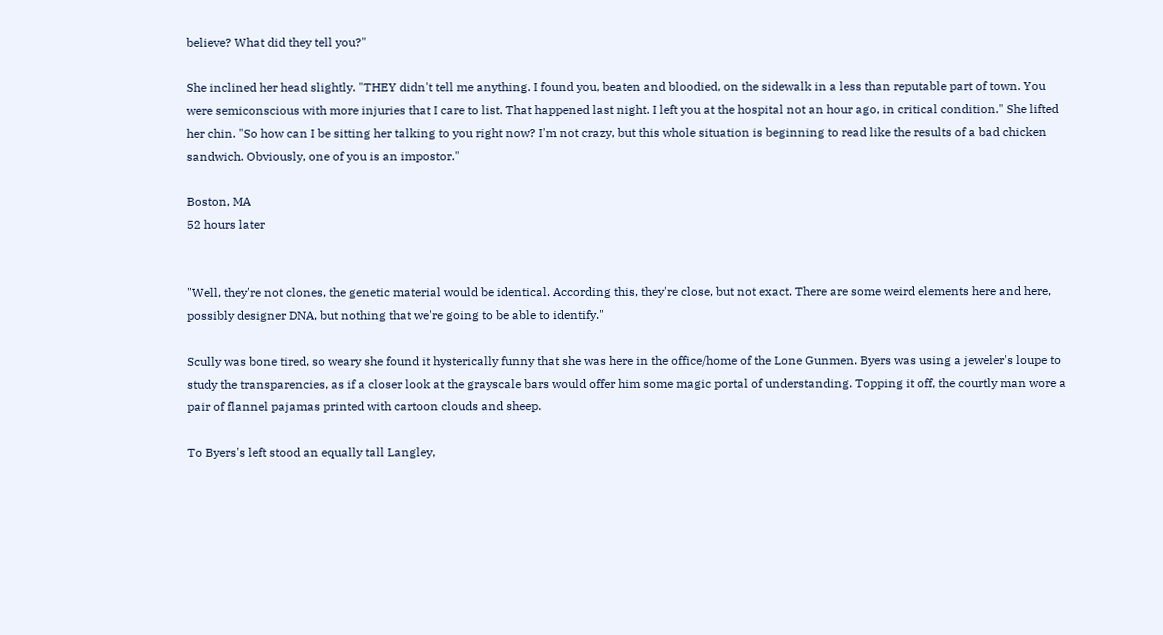believe? What did they tell you?"

She inclined her head slightly. "THEY didn't tell me anything. I found you, beaten and bloodied, on the sidewalk in a less than reputable part of town. You were semiconscious with more injuries that I care to list. That happened last night. I left you at the hospital not an hour ago, in critical condition." She lifted her chin. "So how can I be sitting her talking to you right now? I'm not crazy, but this whole situation is beginning to read like the results of a bad chicken sandwich. Obviously, one of you is an impostor."

Boston, MA
52 hours later


"Well, they're not clones, the genetic material would be identical. According this, they're close, but not exact. There are some weird elements here and here, possibly designer DNA, but nothing that we're going to be able to identify."

Scully was bone tired, so weary she found it hysterically funny that she was here in the office/home of the Lone Gunmen. Byers was using a jeweler's loupe to study the transparencies, as if a closer look at the grayscale bars would offer him some magic portal of understanding. Topping it off, the courtly man wore a pair of flannel pajamas printed with cartoon clouds and sheep.

To Byers's left stood an equally tall Langley,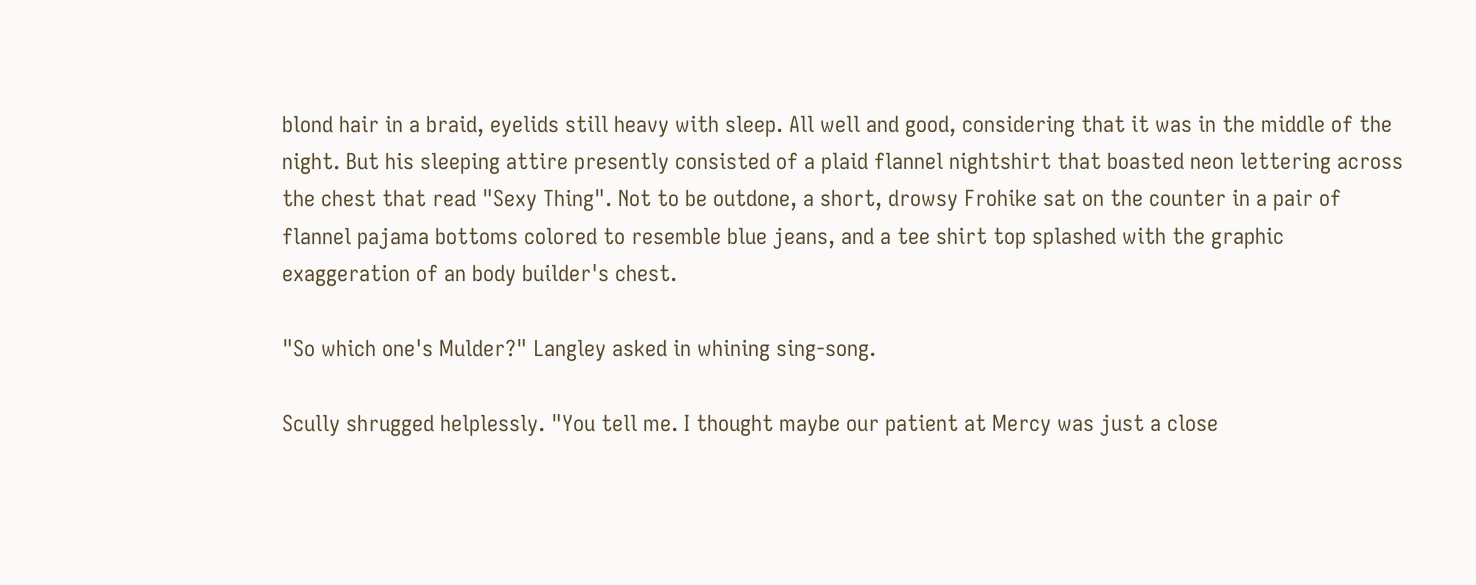blond hair in a braid, eyelids still heavy with sleep. All well and good, considering that it was in the middle of the night. But his sleeping attire presently consisted of a plaid flannel nightshirt that boasted neon lettering across the chest that read "Sexy Thing". Not to be outdone, a short, drowsy Frohike sat on the counter in a pair of flannel pajama bottoms colored to resemble blue jeans, and a tee shirt top splashed with the graphic exaggeration of an body builder's chest.

"So which one's Mulder?" Langley asked in whining sing-song.

Scully shrugged helplessly. "You tell me. I thought maybe our patient at Mercy was just a close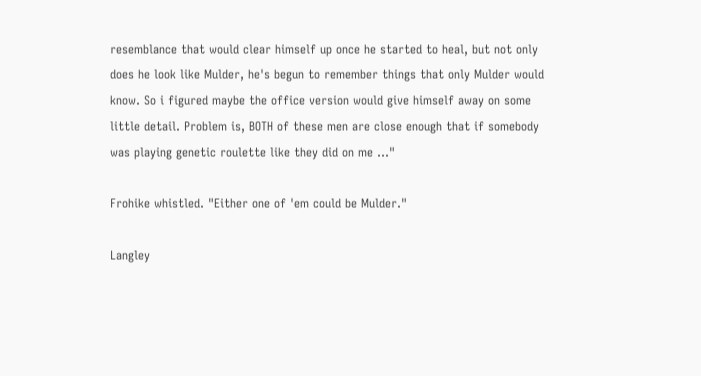resemblance that would clear himself up once he started to heal, but not only does he look like Mulder, he's begun to remember things that only Mulder would know. So i figured maybe the office version would give himself away on some little detail. Problem is, BOTH of these men are close enough that if somebody was playing genetic roulette like they did on me ..."

Frohike whistled. "Either one of 'em could be Mulder."

Langley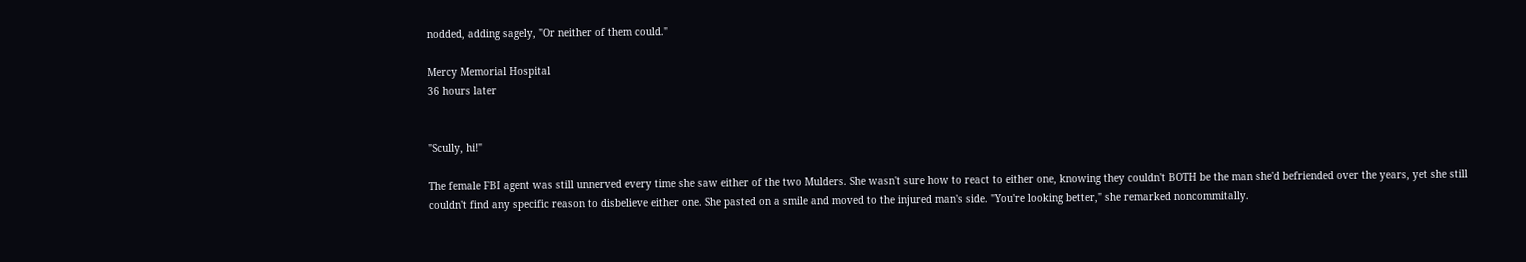nodded, adding sagely, "Or neither of them could."

Mercy Memorial Hospital
36 hours later


"Scully, hi!"

The female FBI agent was still unnerved every time she saw either of the two Mulders. She wasn't sure how to react to either one, knowing they couldn't BOTH be the man she'd befriended over the years, yet she still couldn't find any specific reason to disbelieve either one. She pasted on a smile and moved to the injured man's side. "You're looking better," she remarked noncommitally.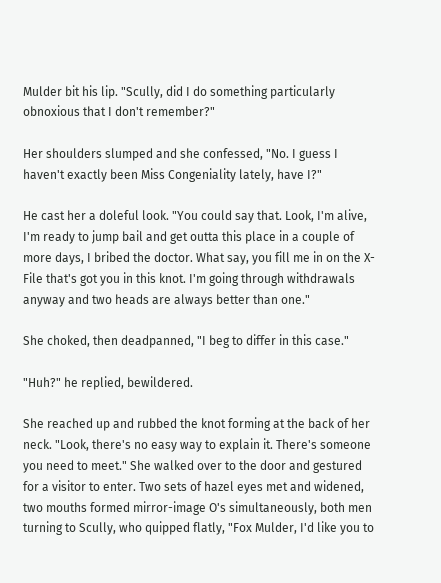Mulder bit his lip. "Scully, did I do something particularly obnoxious that I don't remember?"

Her shoulders slumped and she confessed, "No. I guess I haven't exactly been Miss Congeniality lately, have I?"

He cast her a doleful look. "You could say that. Look, I'm alive, I'm ready to jump bail and get outta this place in a couple of more days, I bribed the doctor. What say, you fill me in on the X-File that's got you in this knot. I'm going through withdrawals anyway and two heads are always better than one."

She choked, then deadpanned, "I beg to differ in this case."

"Huh?" he replied, bewildered.

She reached up and rubbed the knot forming at the back of her neck. "Look, there's no easy way to explain it. There's someone you need to meet." She walked over to the door and gestured for a visitor to enter. Two sets of hazel eyes met and widened, two mouths formed mirror-image O's simultaneously, both men turning to Scully, who quipped flatly, "Fox Mulder, I'd like you to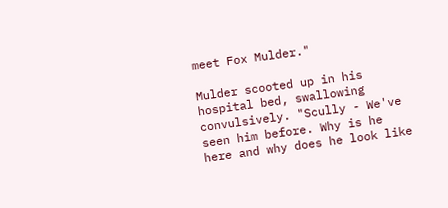meet Fox Mulder."

Mulder scooted up in his hospital bed, swallowing convulsively. "Scully - We've seen him before. Why is he here and why does he look like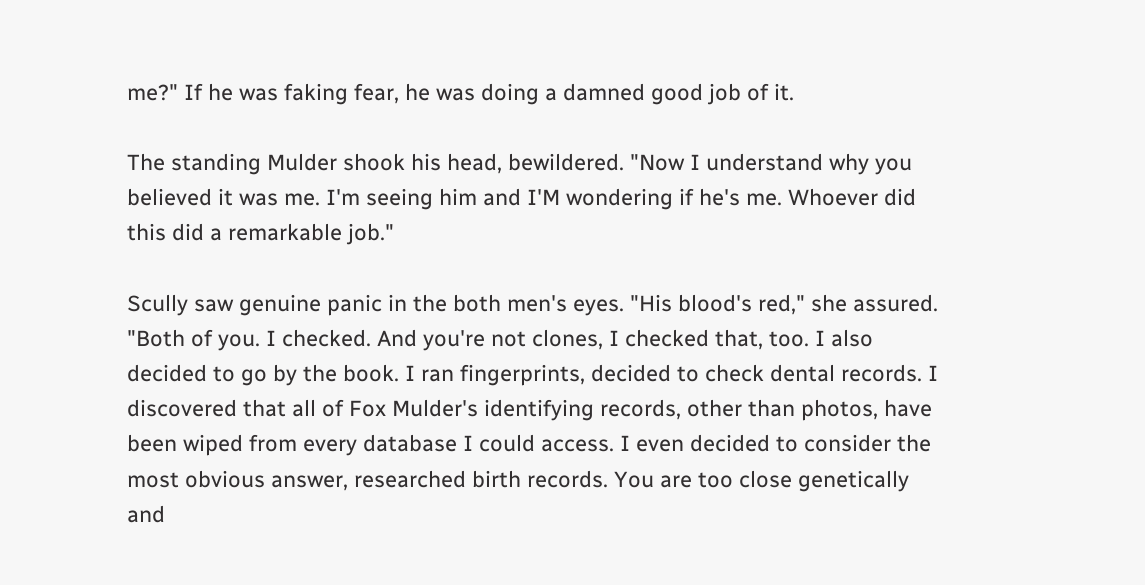me?" If he was faking fear, he was doing a damned good job of it.

The standing Mulder shook his head, bewildered. "Now I understand why you believed it was me. I'm seeing him and I'M wondering if he's me. Whoever did this did a remarkable job."

Scully saw genuine panic in the both men's eyes. "His blood's red," she assured. "Both of you. I checked. And you're not clones, I checked that, too. I also decided to go by the book. I ran fingerprints, decided to check dental records. I discovered that all of Fox Mulder's identifying records, other than photos, have been wiped from every database I could access. I even decided to consider the most obvious answer, researched birth records. You are too close genetically and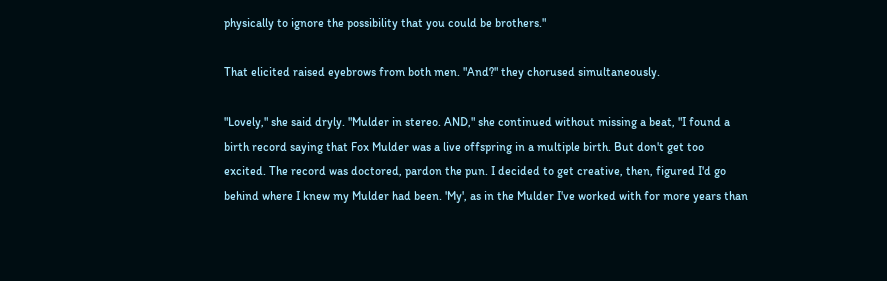physically to ignore the possibility that you could be brothers."

That elicited raised eyebrows from both men. "And?" they chorused simultaneously.

"Lovely," she said dryly. "Mulder in stereo. AND," she continued without missing a beat, "I found a birth record saying that Fox Mulder was a live offspring in a multiple birth. But don't get too excited. The record was doctored, pardon the pun. I decided to get creative, then, figured I'd go behind where I knew my Mulder had been. 'My', as in the Mulder I've worked with for more years than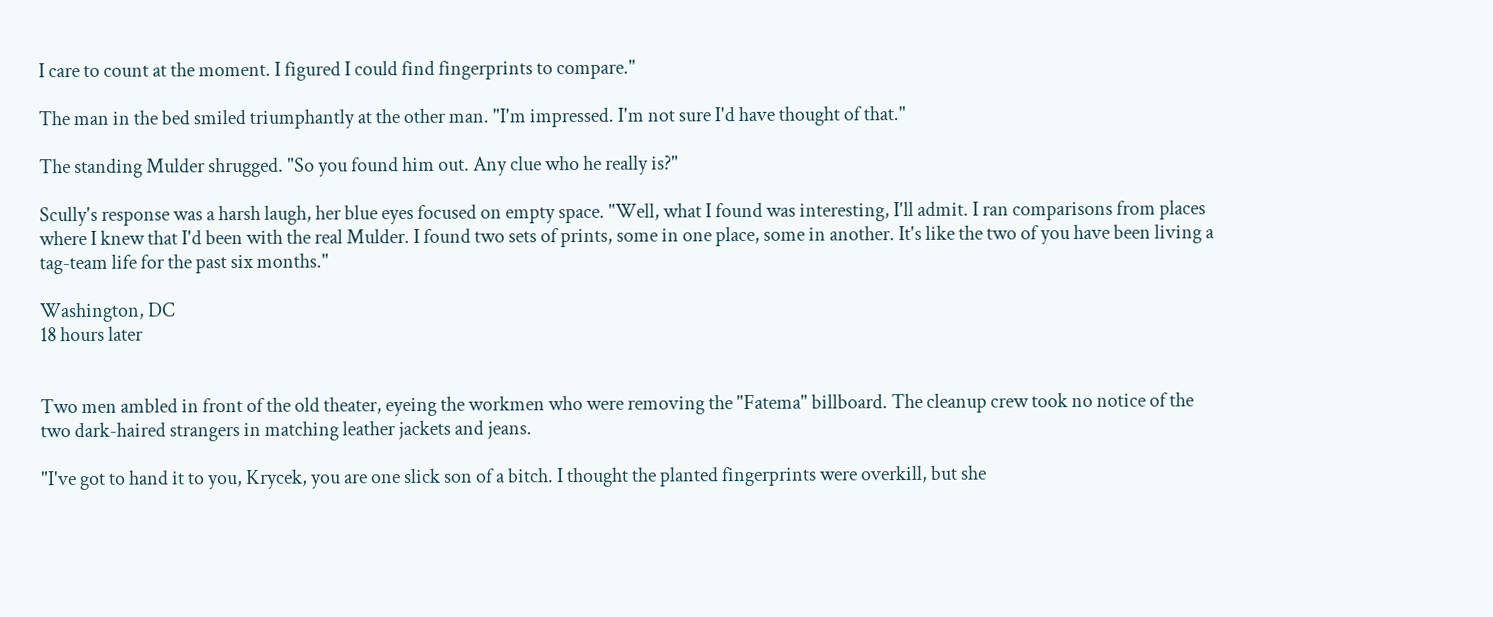I care to count at the moment. I figured I could find fingerprints to compare."

The man in the bed smiled triumphantly at the other man. "I'm impressed. I'm not sure I'd have thought of that."

The standing Mulder shrugged. "So you found him out. Any clue who he really is?"

Scully's response was a harsh laugh, her blue eyes focused on empty space. "Well, what I found was interesting, I'll admit. I ran comparisons from places where I knew that I'd been with the real Mulder. I found two sets of prints, some in one place, some in another. It's like the two of you have been living a tag-team life for the past six months."

Washington, DC
18 hours later


Two men ambled in front of the old theater, eyeing the workmen who were removing the "Fatema" billboard. The cleanup crew took no notice of the two dark-haired strangers in matching leather jackets and jeans.

"I've got to hand it to you, Krycek, you are one slick son of a bitch. I thought the planted fingerprints were overkill, but she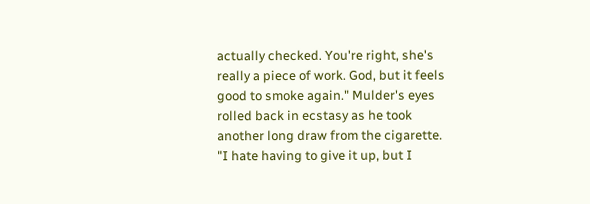actually checked. You're right, she's really a piece of work. God, but it feels good to smoke again." Mulder's eyes rolled back in ecstasy as he took another long draw from the cigarette. "I hate having to give it up, but I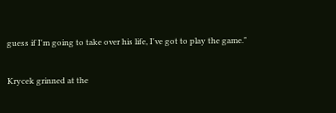guess if I'm going to take over his life, I've got to play the game."

Krycek grinned at the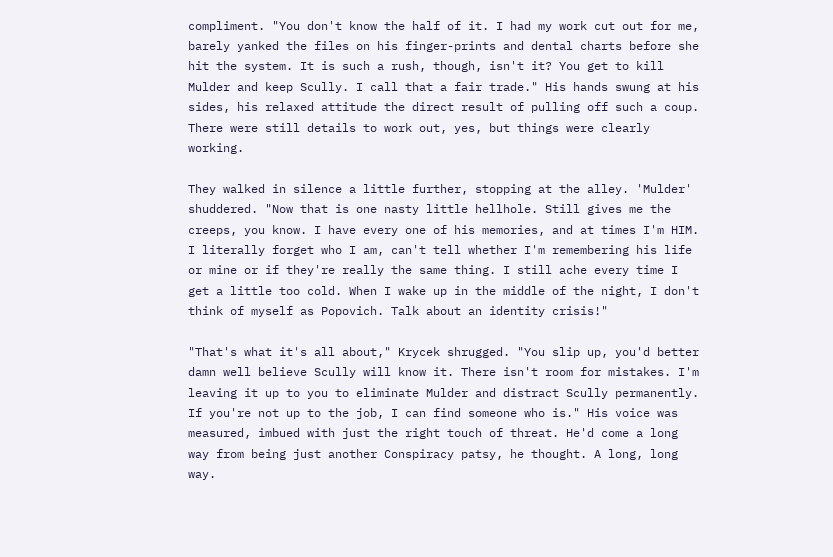compliment. "You don't know the half of it. I had my work cut out for me, barely yanked the files on his finger-prints and dental charts before she hit the system. It is such a rush, though, isn't it? You get to kill Mulder and keep Scully. I call that a fair trade." His hands swung at his sides, his relaxed attitude the direct result of pulling off such a coup. There were still details to work out, yes, but things were clearly working.

They walked in silence a little further, stopping at the alley. 'Mulder' shuddered. "Now that is one nasty little hellhole. Still gives me the creeps, you know. I have every one of his memories, and at times I'm HIM. I literally forget who I am, can't tell whether I'm remembering his life or mine or if they're really the same thing. I still ache every time I get a little too cold. When I wake up in the middle of the night, I don't think of myself as Popovich. Talk about an identity crisis!"

"That's what it's all about," Krycek shrugged. "You slip up, you'd better damn well believe Scully will know it. There isn't room for mistakes. I'm leaving it up to you to eliminate Mulder and distract Scully permanently. If you're not up to the job, I can find someone who is." His voice was measured, imbued with just the right touch of threat. He'd come a long way from being just another Conspiracy patsy, he thought. A long, long way.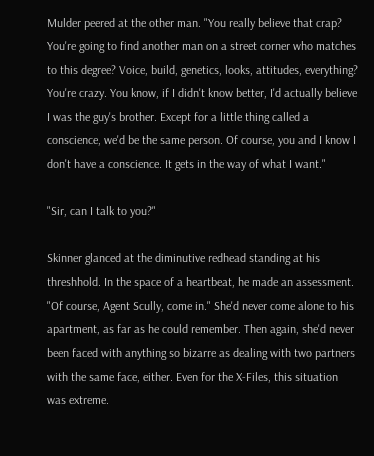Mulder peered at the other man. "You really believe that crap? You're going to find another man on a street corner who matches to this degree? Voice, build, genetics, looks, attitudes, everything? You're crazy. You know, if I didn't know better, I'd actually believe I was the guy's brother. Except for a little thing called a conscience, we'd be the same person. Of course, you and I know I don't have a conscience. It gets in the way of what I want."

"Sir, can I talk to you?"

Skinner glanced at the diminutive redhead standing at his threshhold. In the space of a heartbeat, he made an assessment. "Of course, Agent Scully, come in." She'd never come alone to his apartment, as far as he could remember. Then again, she'd never been faced with anything so bizarre as dealing with two partners with the same face, either. Even for the X-Files, this situation was extreme.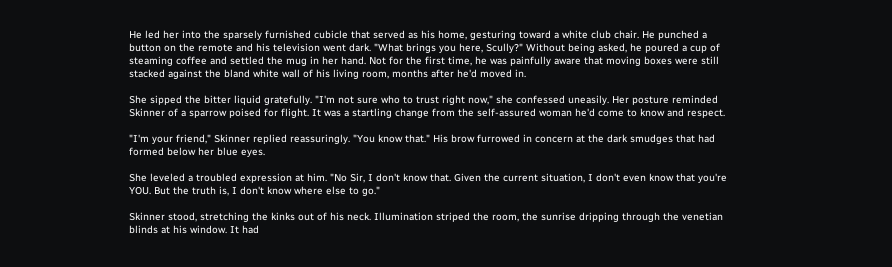He led her into the sparsely furnished cubicle that served as his home, gesturing toward a white club chair. He punched a button on the remote and his television went dark. "What brings you here, Scully?" Without being asked, he poured a cup of steaming coffee and settled the mug in her hand. Not for the first time, he was painfully aware that moving boxes were still stacked against the bland white wall of his living room, months after he'd moved in.

She sipped the bitter liquid gratefully. "I'm not sure who to trust right now," she confessed uneasily. Her posture reminded Skinner of a sparrow poised for flight. It was a startling change from the self-assured woman he'd come to know and respect.

"I'm your friend," Skinner replied reassuringly. "You know that." His brow furrowed in concern at the dark smudges that had formed below her blue eyes.

She leveled a troubled expression at him. "No Sir, I don't know that. Given the current situation, I don't even know that you're YOU. But the truth is, I don't know where else to go."

Skinner stood, stretching the kinks out of his neck. Illumination striped the room, the sunrise dripping through the venetian blinds at his window. It had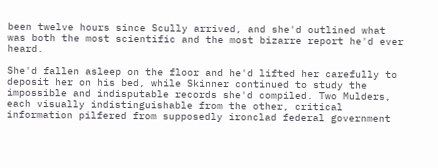been twelve hours since Scully arrived, and she'd outlined what was both the most scientific and the most bizarre report he'd ever heard.

She'd fallen asleep on the floor and he'd lifted her carefully to deposit her on his bed, while Skinner continued to study the impossible and indisputable records she'd compiled. Two Mulders, each visually indistinguishable from the other, critical information pilfered from supposedly ironclad federal government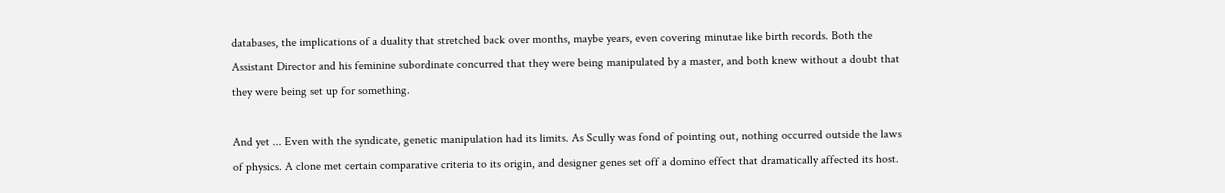databases, the implications of a duality that stretched back over months, maybe years, even covering minutae like birth records. Both the Assistant Director and his feminine subordinate concurred that they were being manipulated by a master, and both knew without a doubt that they were being set up for something.

And yet ... Even with the syndicate, genetic manipulation had its limits. As Scully was fond of pointing out, nothing occurred outside the laws of physics. A clone met certain comparative criteria to its origin, and designer genes set off a domino effect that dramatically affected its host.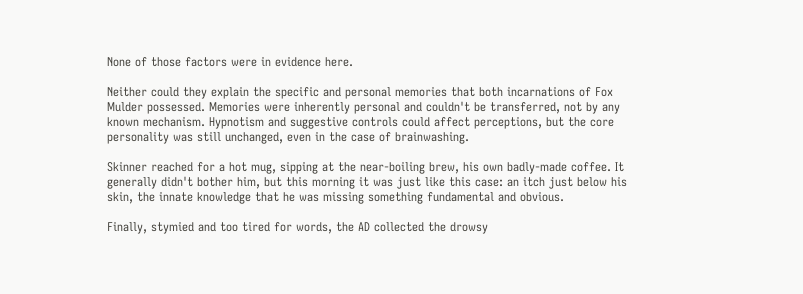None of those factors were in evidence here.

Neither could they explain the specific and personal memories that both incarnations of Fox Mulder possessed. Memories were inherently personal and couldn't be transferred, not by any known mechanism. Hypnotism and suggestive controls could affect perceptions, but the core personality was still unchanged, even in the case of brainwashing.

Skinner reached for a hot mug, sipping at the near-boiling brew, his own badly-made coffee. It generally didn't bother him, but this morning it was just like this case: an itch just below his skin, the innate knowledge that he was missing something fundamental and obvious.

Finally, stymied and too tired for words, the AD collected the drowsy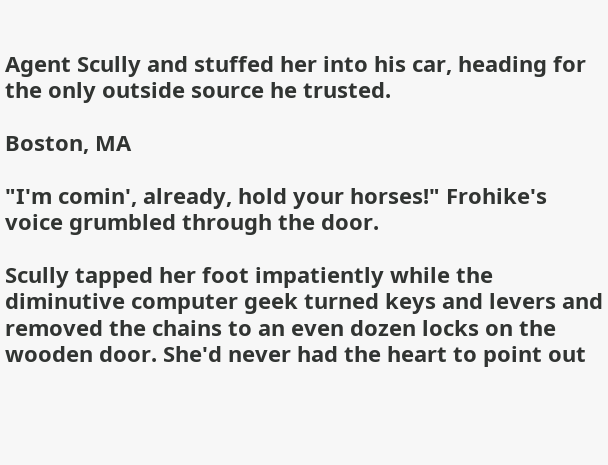Agent Scully and stuffed her into his car, heading for the only outside source he trusted.

Boston, MA

"I'm comin', already, hold your horses!" Frohike's voice grumbled through the door.

Scully tapped her foot impatiently while the diminutive computer geek turned keys and levers and removed the chains to an even dozen locks on the wooden door. She'd never had the heart to point out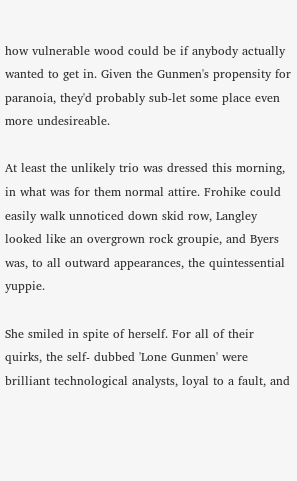how vulnerable wood could be if anybody actually wanted to get in. Given the Gunmen's propensity for paranoia, they'd probably sub-let some place even more undesireable.

At least the unlikely trio was dressed this morning, in what was for them normal attire. Frohike could easily walk unnoticed down skid row, Langley looked like an overgrown rock groupie, and Byers was, to all outward appearances, the quintessential yuppie.

She smiled in spite of herself. For all of their quirks, the self- dubbed 'Lone Gunmen' were brilliant technological analysts, loyal to a fault, and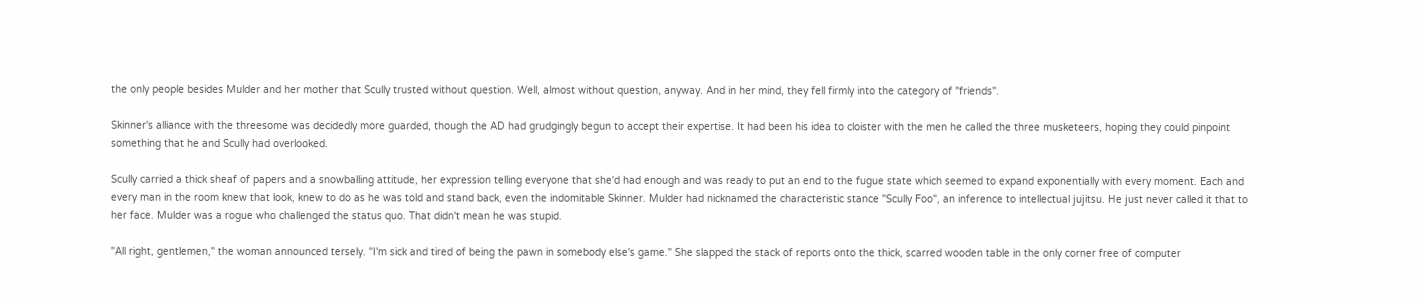the only people besides Mulder and her mother that Scully trusted without question. Well, almost without question, anyway. And in her mind, they fell firmly into the category of "friends".

Skinner's alliance with the threesome was decidedly more guarded, though the AD had grudgingly begun to accept their expertise. It had been his idea to cloister with the men he called the three musketeers, hoping they could pinpoint something that he and Scully had overlooked.

Scully carried a thick sheaf of papers and a snowballing attitude, her expression telling everyone that she'd had enough and was ready to put an end to the fugue state which seemed to expand exponentially with every moment. Each and every man in the room knew that look, knew to do as he was told and stand back, even the indomitable Skinner. Mulder had nicknamed the characteristic stance "Scully Foo", an inference to intellectual jujitsu. He just never called it that to her face. Mulder was a rogue who challenged the status quo. That didn't mean he was stupid.

"All right, gentlemen," the woman announced tersely. "I'm sick and tired of being the pawn in somebody else's game." She slapped the stack of reports onto the thick, scarred wooden table in the only corner free of computer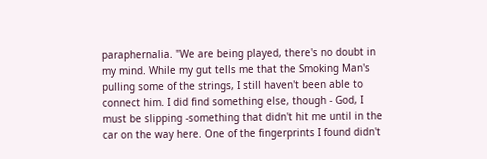paraphernalia. "We are being played, there's no doubt in my mind. While my gut tells me that the Smoking Man's pulling some of the strings, I still haven't been able to connect him. I did find something else, though - God, I must be slipping -something that didn't hit me until in the car on the way here. One of the fingerprints I found didn't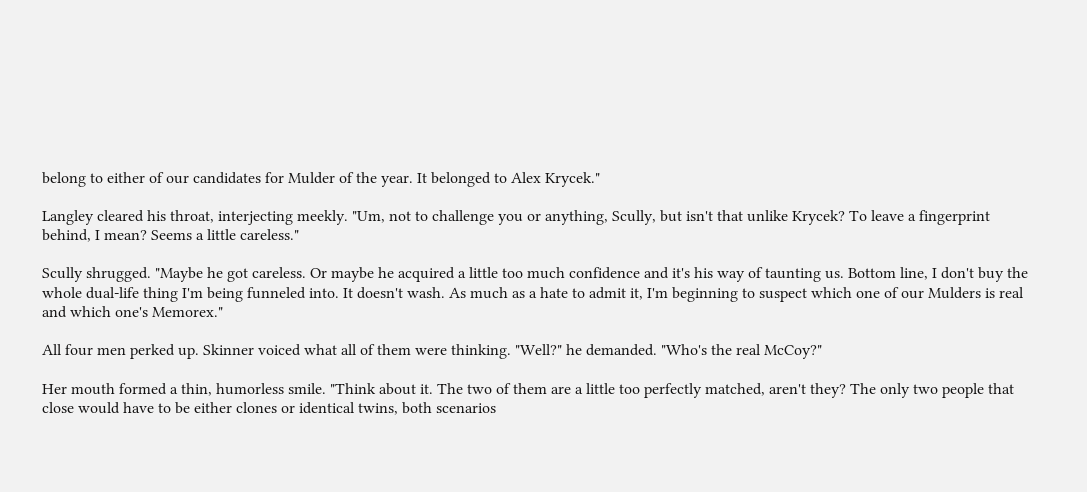belong to either of our candidates for Mulder of the year. It belonged to Alex Krycek."

Langley cleared his throat, interjecting meekly. "Um, not to challenge you or anything, Scully, but isn't that unlike Krycek? To leave a fingerprint behind, I mean? Seems a little careless."

Scully shrugged. "Maybe he got careless. Or maybe he acquired a little too much confidence and it's his way of taunting us. Bottom line, I don't buy the whole dual-life thing I'm being funneled into. It doesn't wash. As much as a hate to admit it, I'm beginning to suspect which one of our Mulders is real and which one's Memorex."

All four men perked up. Skinner voiced what all of them were thinking. "Well?" he demanded. "Who's the real McCoy?"

Her mouth formed a thin, humorless smile. "Think about it. The two of them are a little too perfectly matched, aren't they? The only two people that close would have to be either clones or identical twins, both scenarios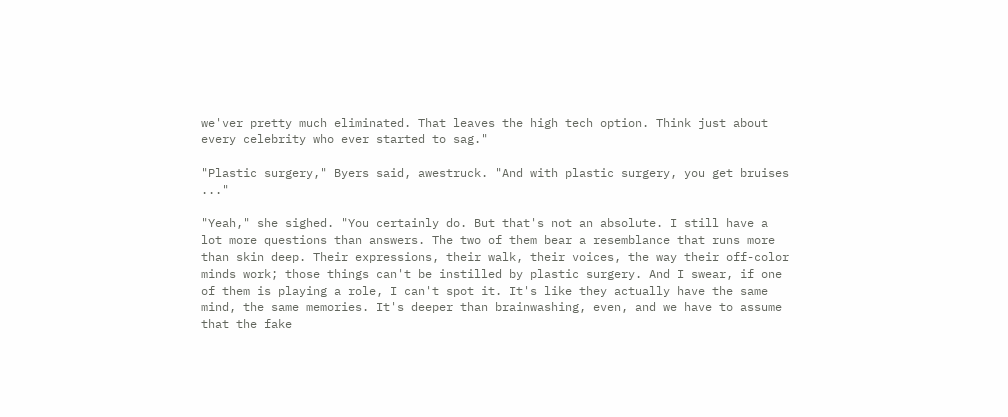we'ver pretty much eliminated. That leaves the high tech option. Think just about every celebrity who ever started to sag."

"Plastic surgery," Byers said, awestruck. "And with plastic surgery, you get bruises ..."

"Yeah," she sighed. "You certainly do. But that's not an absolute. I still have a lot more questions than answers. The two of them bear a resemblance that runs more than skin deep. Their expressions, their walk, their voices, the way their off-color minds work; those things can't be instilled by plastic surgery. And I swear, if one of them is playing a role, I can't spot it. It's like they actually have the same mind, the same memories. It's deeper than brainwashing, even, and we have to assume that the fake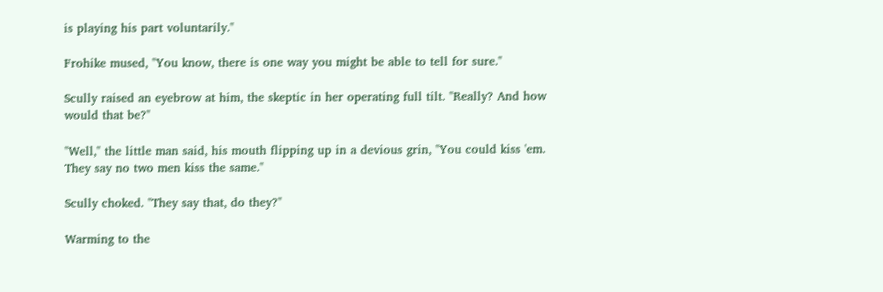is playing his part voluntarily."

Frohike mused, "You know, there is one way you might be able to tell for sure."

Scully raised an eyebrow at him, the skeptic in her operating full tilt. "Really? And how would that be?"

"Well," the little man said, his mouth flipping up in a devious grin, "You could kiss 'em. They say no two men kiss the same."

Scully choked. "They say that, do they?"

Warming to the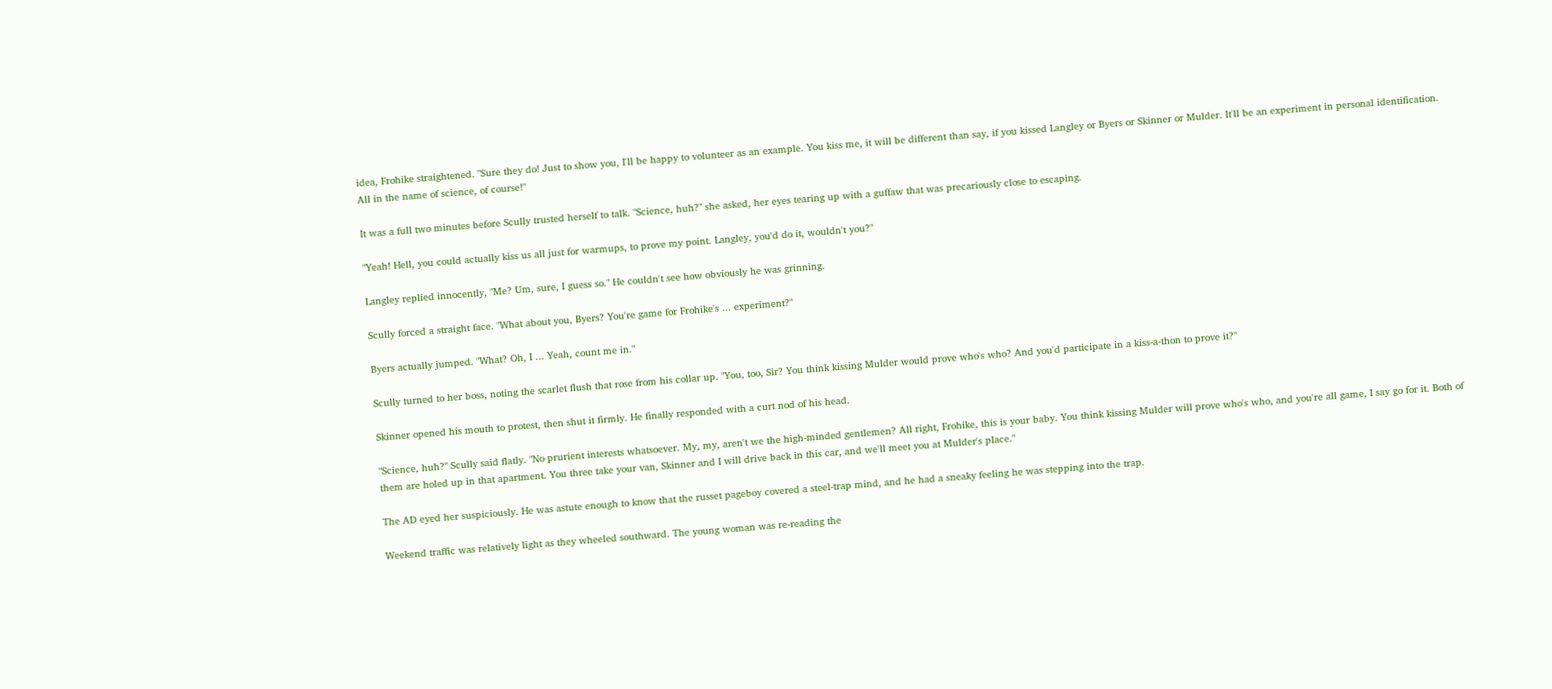idea, Frohike straightened. "Sure they do! Just to show you, I'll be happy to volunteer as an example. You kiss me, it will be different than say, if you kissed Langley or Byers or Skinner or Mulder. It'll be an experiment in personal identification. All in the name of science, of course!"

It was a full two minutes before Scully trusted herself to talk. "Science, huh?" she asked, her eyes tearing up with a guffaw that was precariously close to escaping.

"Yeah! Hell, you could actually kiss us all just for warmups, to prove my point. Langley, you'd do it, wouldn't you?"

Langley replied innocently, "Me? Um, sure, I guess so." He couldn't see how obviously he was grinning.

Scully forced a straight face. "What about you, Byers? You're game for Frohike's ... experiment?"

Byers actually jumped. "What? Oh, I ... Yeah, count me in."

Scully turned to her boss, noting the scarlet flush that rose from his collar up. "You, too, Sir? You think kissing Mulder would prove who's who? And you'd participate in a kiss-a-thon to prove it?"

Skinner opened his mouth to protest, then shut it firmly. He finally responded with a curt nod of his head.

"Science, huh?" Scully said flatly. "No prurient interests whatsoever. My, my, aren't we the high-minded gentlemen? All right, Frohike, this is your baby. You think kissing Mulder will prove who's who, and you're all game, I say go for it. Both of them are holed up in that apartment. You three take your van, Skinner and I will drive back in this car, and we'll meet you at Mulder's place."

The AD eyed her suspiciously. He was astute enough to know that the russet pageboy covered a steel-trap mind, and he had a sneaky feeling he was stepping into the trap.

Weekend traffic was relatively light as they wheeled southward. The young woman was re-reading the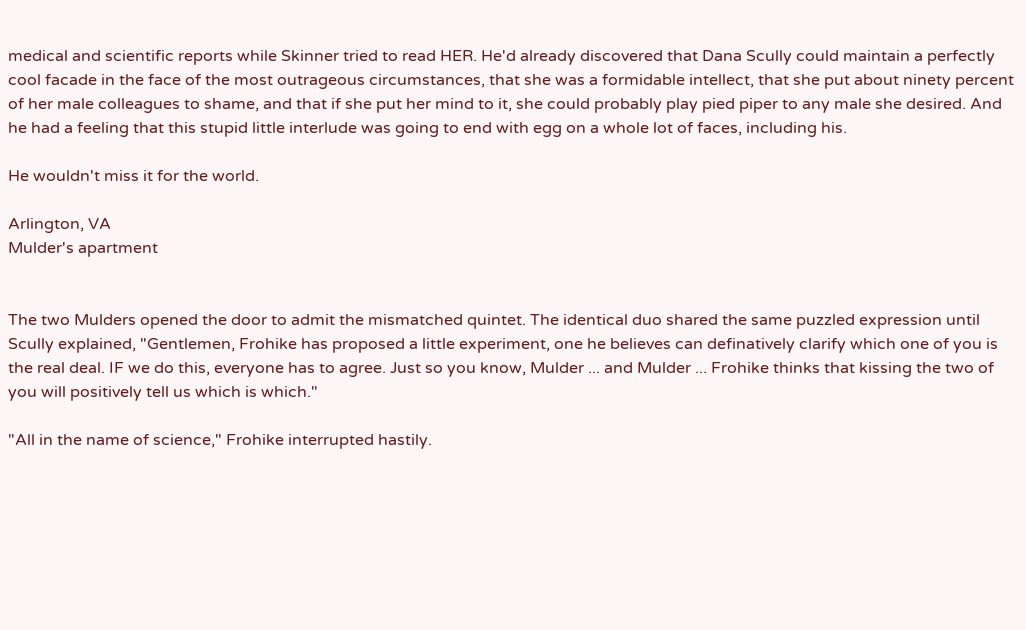medical and scientific reports while Skinner tried to read HER. He'd already discovered that Dana Scully could maintain a perfectly cool facade in the face of the most outrageous circumstances, that she was a formidable intellect, that she put about ninety percent of her male colleagues to shame, and that if she put her mind to it, she could probably play pied piper to any male she desired. And he had a feeling that this stupid little interlude was going to end with egg on a whole lot of faces, including his.

He wouldn't miss it for the world.

Arlington, VA
Mulder's apartment


The two Mulders opened the door to admit the mismatched quintet. The identical duo shared the same puzzled expression until Scully explained, "Gentlemen, Frohike has proposed a little experiment, one he believes can definatively clarify which one of you is the real deal. IF we do this, everyone has to agree. Just so you know, Mulder ... and Mulder ... Frohike thinks that kissing the two of you will positively tell us which is which."

"All in the name of science," Frohike interrupted hastily.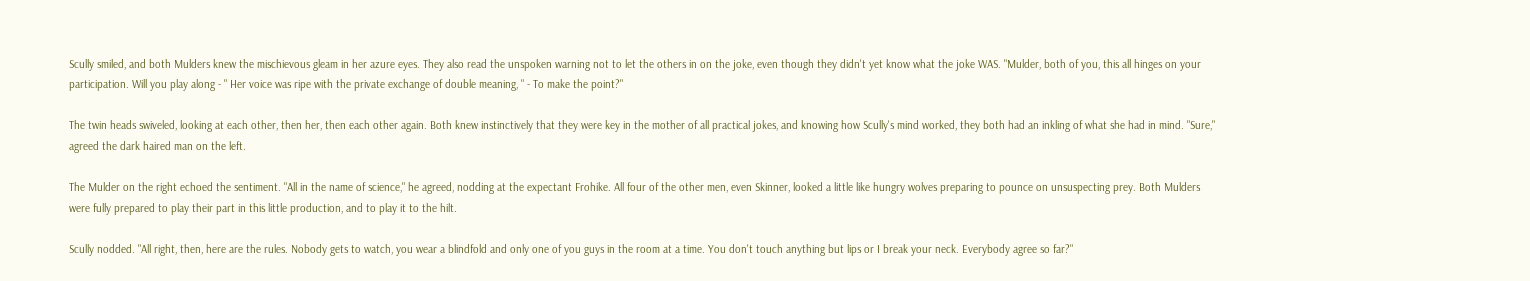Scully smiled, and both Mulders knew the mischievous gleam in her azure eyes. They also read the unspoken warning not to let the others in on the joke, even though they didn't yet know what the joke WAS. "Mulder, both of you, this all hinges on your participation. Will you play along - " Her voice was ripe with the private exchange of double meaning, " - To make the point?"

The twin heads swiveled, looking at each other, then her, then each other again. Both knew instinctively that they were key in the mother of all practical jokes, and knowing how Scully's mind worked, they both had an inkling of what she had in mind. "Sure," agreed the dark haired man on the left.

The Mulder on the right echoed the sentiment. "All in the name of science," he agreed, nodding at the expectant Frohike. All four of the other men, even Skinner, looked a little like hungry wolves preparing to pounce on unsuspecting prey. Both Mulders were fully prepared to play their part in this little production, and to play it to the hilt.

Scully nodded. "All right, then, here are the rules. Nobody gets to watch, you wear a blindfold and only one of you guys in the room at a time. You don't touch anything but lips or I break your neck. Everybody agree so far?"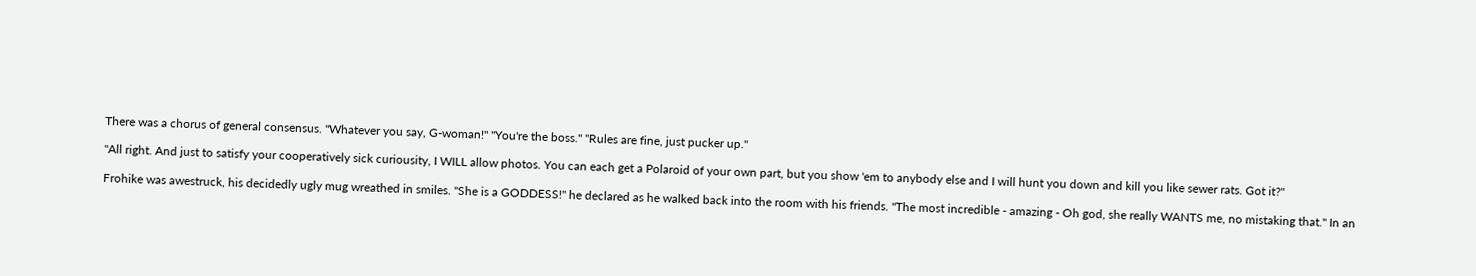There was a chorus of general consensus. "Whatever you say, G-woman!" "You're the boss." "Rules are fine, just pucker up."

"All right. And just to satisfy your cooperatively sick curiousity, I WILL allow photos. You can each get a Polaroid of your own part, but you show 'em to anybody else and I will hunt you down and kill you like sewer rats. Got it?"

Frohike was awestruck, his decidedly ugly mug wreathed in smiles. "She is a GODDESS!" he declared as he walked back into the room with his friends. "The most incredible - amazing - Oh god, she really WANTS me, no mistaking that." In an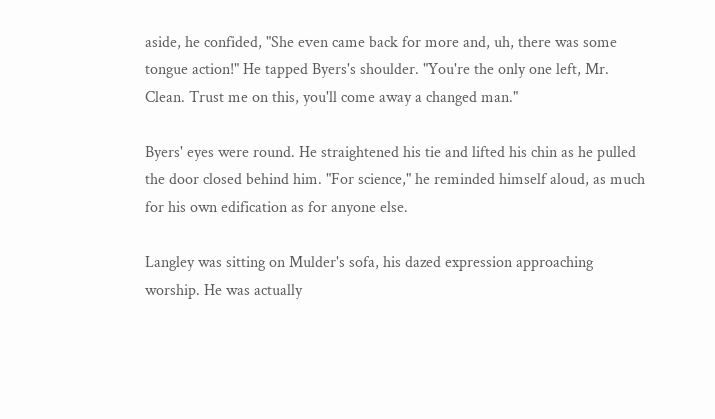aside, he confided, "She even came back for more and, uh, there was some tongue action!" He tapped Byers's shoulder. "You're the only one left, Mr. Clean. Trust me on this, you'll come away a changed man."

Byers' eyes were round. He straightened his tie and lifted his chin as he pulled the door closed behind him. "For science," he reminded himself aloud, as much for his own edification as for anyone else.

Langley was sitting on Mulder's sofa, his dazed expression approaching worship. He was actually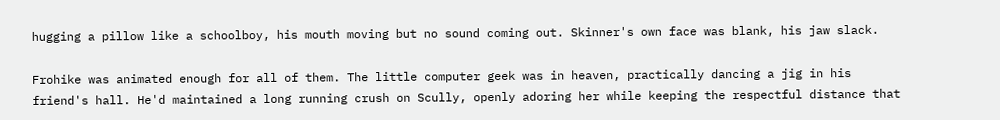hugging a pillow like a schoolboy, his mouth moving but no sound coming out. Skinner's own face was blank, his jaw slack.

Frohike was animated enough for all of them. The little computer geek was in heaven, practically dancing a jig in his friend's hall. He'd maintained a long running crush on Scully, openly adoring her while keeping the respectful distance that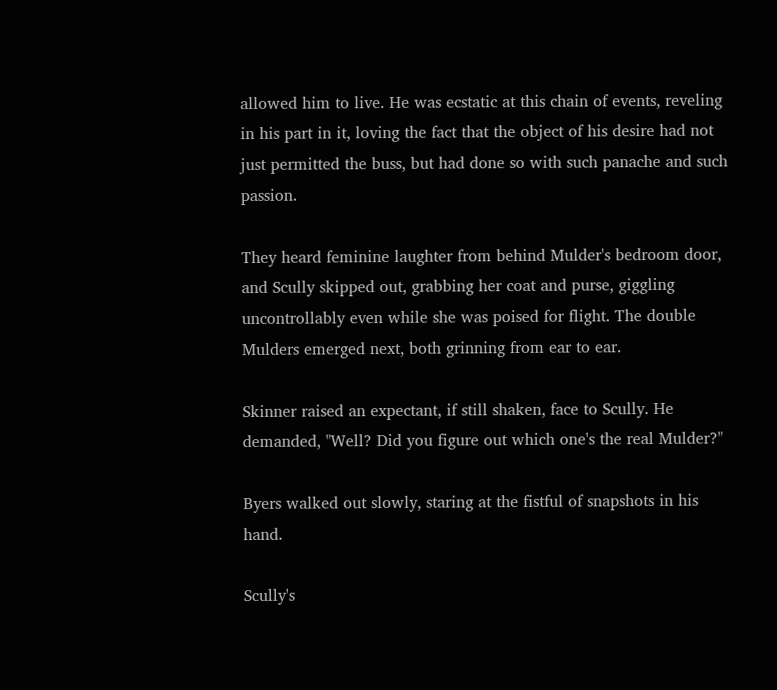allowed him to live. He was ecstatic at this chain of events, reveling in his part in it, loving the fact that the object of his desire had not just permitted the buss, but had done so with such panache and such passion.

They heard feminine laughter from behind Mulder's bedroom door, and Scully skipped out, grabbing her coat and purse, giggling uncontrollably even while she was poised for flight. The double Mulders emerged next, both grinning from ear to ear.

Skinner raised an expectant, if still shaken, face to Scully. He demanded, "Well? Did you figure out which one's the real Mulder?"

Byers walked out slowly, staring at the fistful of snapshots in his hand.

Scully's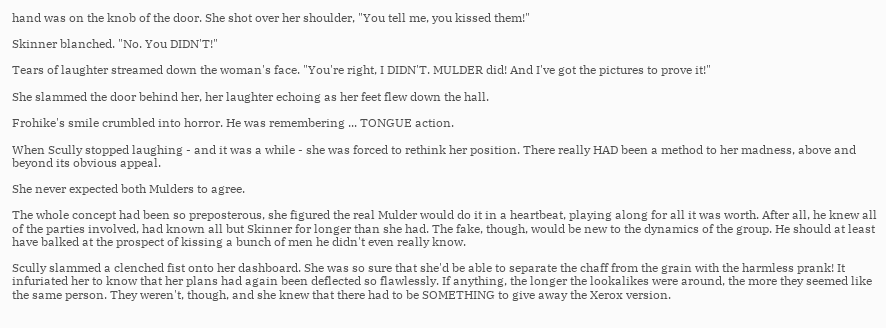hand was on the knob of the door. She shot over her shoulder, "You tell me, you kissed them!"

Skinner blanched. "No. You DIDN'T!"

Tears of laughter streamed down the woman's face. "You're right, I DIDN'T. MULDER did! And I've got the pictures to prove it!"

She slammed the door behind her, her laughter echoing as her feet flew down the hall.

Frohike's smile crumbled into horror. He was remembering ... TONGUE action.

When Scully stopped laughing - and it was a while - she was forced to rethink her position. There really HAD been a method to her madness, above and beyond its obvious appeal.

She never expected both Mulders to agree.

The whole concept had been so preposterous, she figured the real Mulder would do it in a heartbeat, playing along for all it was worth. After all, he knew all of the parties involved, had known all but Skinner for longer than she had. The fake, though, would be new to the dynamics of the group. He should at least have balked at the prospect of kissing a bunch of men he didn't even really know.

Scully slammed a clenched fist onto her dashboard. She was so sure that she'd be able to separate the chaff from the grain with the harmless prank! It infuriated her to know that her plans had again been deflected so flawlessly. If anything, the longer the lookalikes were around, the more they seemed like the same person. They weren't, though, and she knew that there had to be SOMETHING to give away the Xerox version.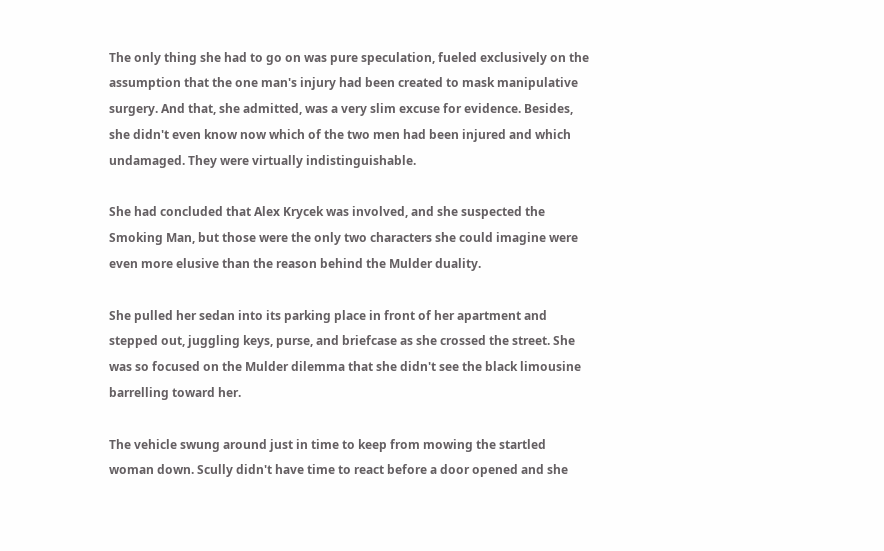The only thing she had to go on was pure speculation, fueled exclusively on the assumption that the one man's injury had been created to mask manipulative surgery. And that, she admitted, was a very slim excuse for evidence. Besides, she didn't even know now which of the two men had been injured and which undamaged. They were virtually indistinguishable.

She had concluded that Alex Krycek was involved, and she suspected the Smoking Man, but those were the only two characters she could imagine were even more elusive than the reason behind the Mulder duality.

She pulled her sedan into its parking place in front of her apartment and stepped out, juggling keys, purse, and briefcase as she crossed the street. She was so focused on the Mulder dilemma that she didn't see the black limousine barrelling toward her.

The vehicle swung around just in time to keep from mowing the startled woman down. Scully didn't have time to react before a door opened and she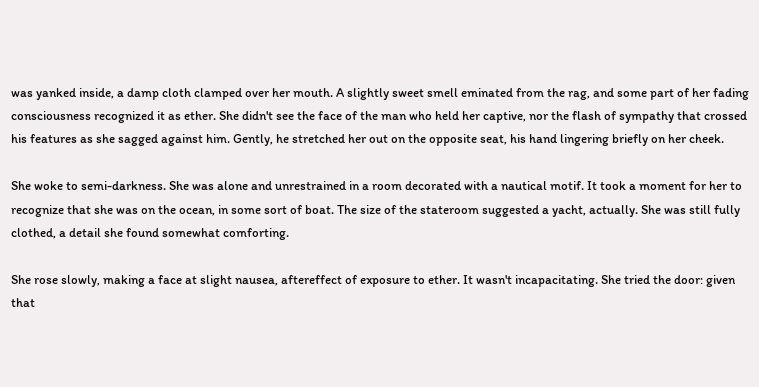was yanked inside, a damp cloth clamped over her mouth. A slightly sweet smell eminated from the rag, and some part of her fading consciousness recognized it as ether. She didn't see the face of the man who held her captive, nor the flash of sympathy that crossed his features as she sagged against him. Gently, he stretched her out on the opposite seat, his hand lingering briefly on her cheek.

She woke to semi-darkness. She was alone and unrestrained in a room decorated with a nautical motif. It took a moment for her to recognize that she was on the ocean, in some sort of boat. The size of the stateroom suggested a yacht, actually. She was still fully clothed, a detail she found somewhat comforting.

She rose slowly, making a face at slight nausea, aftereffect of exposure to ether. It wasn't incapacitating. She tried the door: given that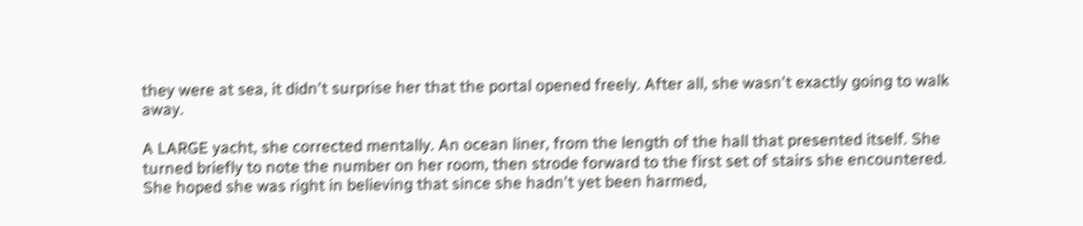they were at sea, it didn't surprise her that the portal opened freely. After all, she wasn't exactly going to walk away.

A LARGE yacht, she corrected mentally. An ocean liner, from the length of the hall that presented itself. She turned briefly to note the number on her room, then strode forward to the first set of stairs she encountered. She hoped she was right in believing that since she hadn't yet been harmed,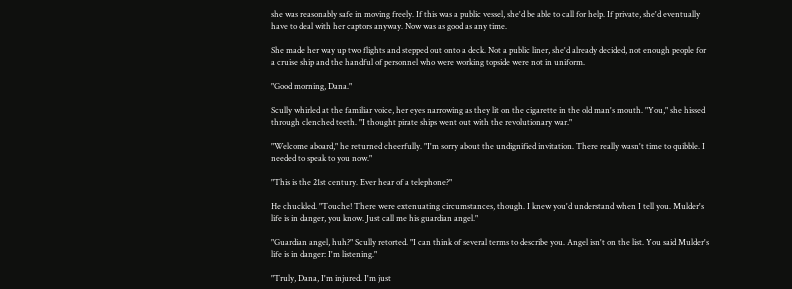she was reasonably safe in moving freely. If this was a public vessel, she'd be able to call for help. If private, she'd eventually have to deal with her captors anyway. Now was as good as any time.

She made her way up two flights and stepped out onto a deck. Not a public liner, she'd already decided, not enough people for a cruise ship and the handful of personnel who were working topside were not in uniform.

"Good morning, Dana."

Scully whirled at the familiar voice, her eyes narrowing as they lit on the cigarette in the old man's mouth. "You," she hissed through clenched teeth. "I thought pirate ships went out with the revolutionary war."

"Welcome aboard," he returned cheerfully. "I'm sorry about the undignified invitation. There really wasn't time to quibble. I needed to speak to you now."

"This is the 21st century. Ever hear of a telephone?"

He chuckled. "Touche! There were extenuating circumstances, though. I knew you'd understand when I tell you. Mulder's life is in danger, you know. Just call me his guardian angel."

"Guardian angel, huh?" Scully retorted. "I can think of several terms to describe you. Angel isn't on the list. You said Mulder's life is in danger: I'm listening."

"Truly, Dana, I'm injured. I'm just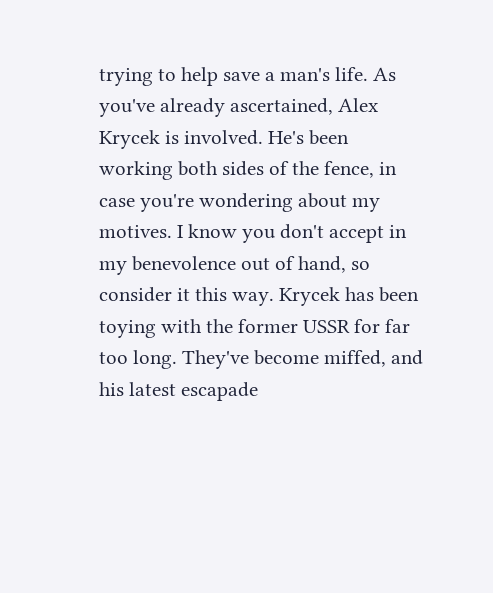trying to help save a man's life. As you've already ascertained, Alex Krycek is involved. He's been working both sides of the fence, in case you're wondering about my motives. I know you don't accept in my benevolence out of hand, so consider it this way. Krycek has been toying with the former USSR for far too long. They've become miffed, and his latest escapade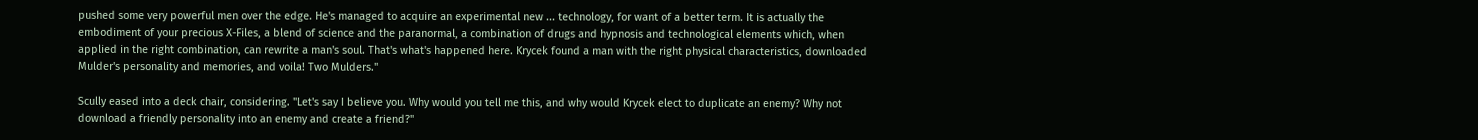pushed some very powerful men over the edge. He's managed to acquire an experimental new ... technology, for want of a better term. It is actually the embodiment of your precious X-Files, a blend of science and the paranormal, a combination of drugs and hypnosis and technological elements which, when applied in the right combination, can rewrite a man's soul. That's what's happened here. Krycek found a man with the right physical characteristics, downloaded Mulder's personality and memories, and voila! Two Mulders."

Scully eased into a deck chair, considering. "Let's say I believe you. Why would you tell me this, and why would Krycek elect to duplicate an enemy? Why not download a friendly personality into an enemy and create a friend?"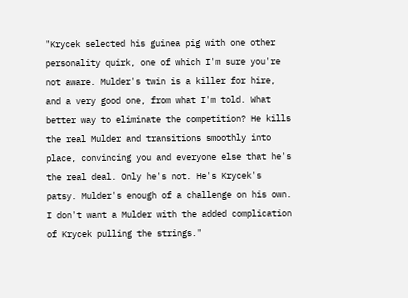"Krycek selected his guinea pig with one other personality quirk, one of which I'm sure you're not aware. Mulder's twin is a killer for hire, and a very good one, from what I'm told. What better way to eliminate the competition? He kills the real Mulder and transitions smoothly into place, convincing you and everyone else that he's the real deal. Only he's not. He's Krycek's patsy. Mulder's enough of a challenge on his own. I don't want a Mulder with the added complication of Krycek pulling the strings."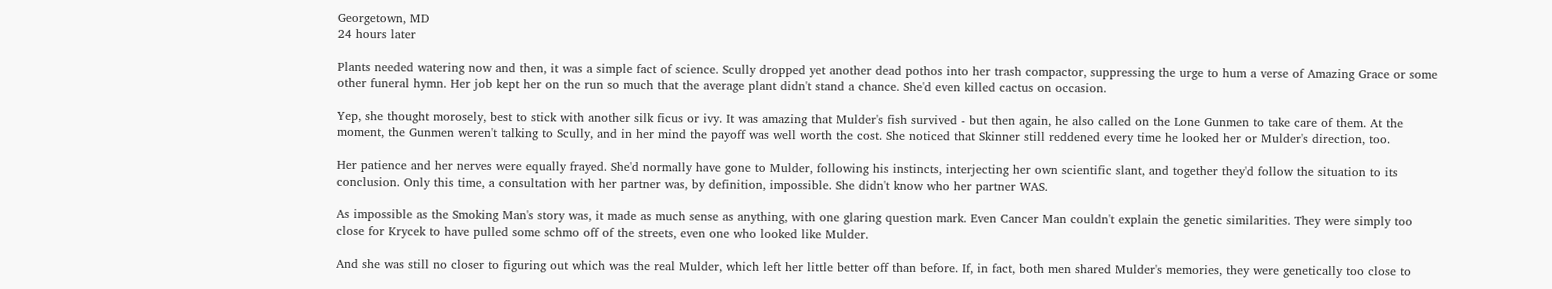Georgetown, MD
24 hours later

Plants needed watering now and then, it was a simple fact of science. Scully dropped yet another dead pothos into her trash compactor, suppressing the urge to hum a verse of Amazing Grace or some other funeral hymn. Her job kept her on the run so much that the average plant didn't stand a chance. She'd even killed cactus on occasion.

Yep, she thought morosely, best to stick with another silk ficus or ivy. It was amazing that Mulder's fish survived - but then again, he also called on the Lone Gunmen to take care of them. At the moment, the Gunmen weren't talking to Scully, and in her mind the payoff was well worth the cost. She noticed that Skinner still reddened every time he looked her or Mulder's direction, too.

Her patience and her nerves were equally frayed. She'd normally have gone to Mulder, following his instincts, interjecting her own scientific slant, and together they'd follow the situation to its conclusion. Only this time, a consultation with her partner was, by definition, impossible. She didn't know who her partner WAS.

As impossible as the Smoking Man's story was, it made as much sense as anything, with one glaring question mark. Even Cancer Man couldn't explain the genetic similarities. They were simply too close for Krycek to have pulled some schmo off of the streets, even one who looked like Mulder.

And she was still no closer to figuring out which was the real Mulder, which left her little better off than before. If, in fact, both men shared Mulder's memories, they were genetically too close to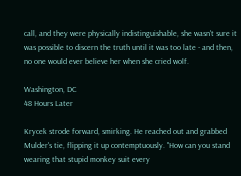call, and they were physically indistinguishable, she wasn't sure it was possible to discern the truth until it was too late - and then, no one would ever believe her when she cried wolf.

Washington, DC
48 Hours Later

Krycek strode forward, smirking. He reached out and grabbed Mulder's tie, flipping it up contemptuously. "How can you stand wearing that stupid monkey suit every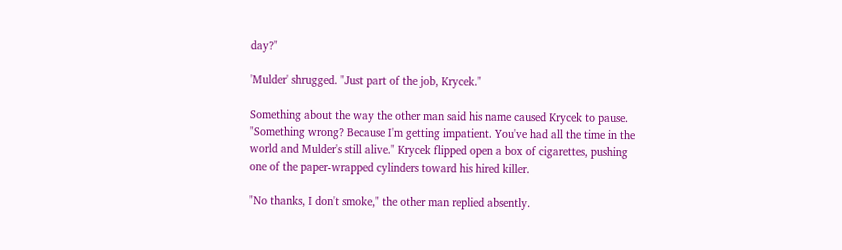day?"

'Mulder' shrugged. "Just part of the job, Krycek."

Something about the way the other man said his name caused Krycek to pause. "Something wrong? Because I'm getting impatient. You've had all the time in the world and Mulder's still alive." Krycek flipped open a box of cigarettes, pushing one of the paper-wrapped cylinders toward his hired killer.

"No thanks, I don't smoke," the other man replied absently.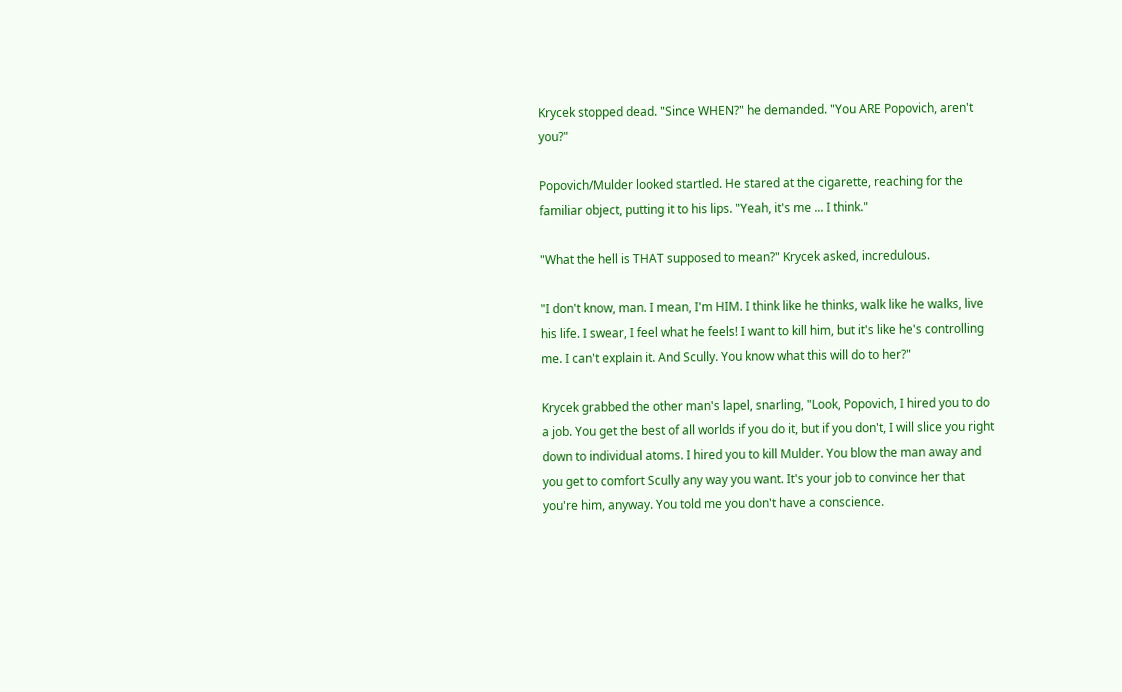Krycek stopped dead. "Since WHEN?" he demanded. "You ARE Popovich, aren't you?"

Popovich/Mulder looked startled. He stared at the cigarette, reaching for the familiar object, putting it to his lips. "Yeah, it's me ... I think."

"What the hell is THAT supposed to mean?" Krycek asked, incredulous.

"I don't know, man. I mean, I'm HIM. I think like he thinks, walk like he walks, live his life. I swear, I feel what he feels! I want to kill him, but it's like he's controlling me. I can't explain it. And Scully. You know what this will do to her?"

Krycek grabbed the other man's lapel, snarling, "Look, Popovich, I hired you to do a job. You get the best of all worlds if you do it, but if you don't, I will slice you right down to individual atoms. I hired you to kill Mulder. You blow the man away and you get to comfort Scully any way you want. It's your job to convince her that you're him, anyway. You told me you don't have a conscience.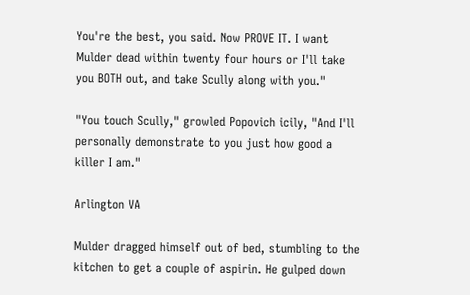You're the best, you said. Now PROVE IT. I want Mulder dead within twenty four hours or I'll take you BOTH out, and take Scully along with you."

"You touch Scully," growled Popovich icily, "And I'll personally demonstrate to you just how good a killer I am."

Arlington VA

Mulder dragged himself out of bed, stumbling to the kitchen to get a couple of aspirin. He gulped down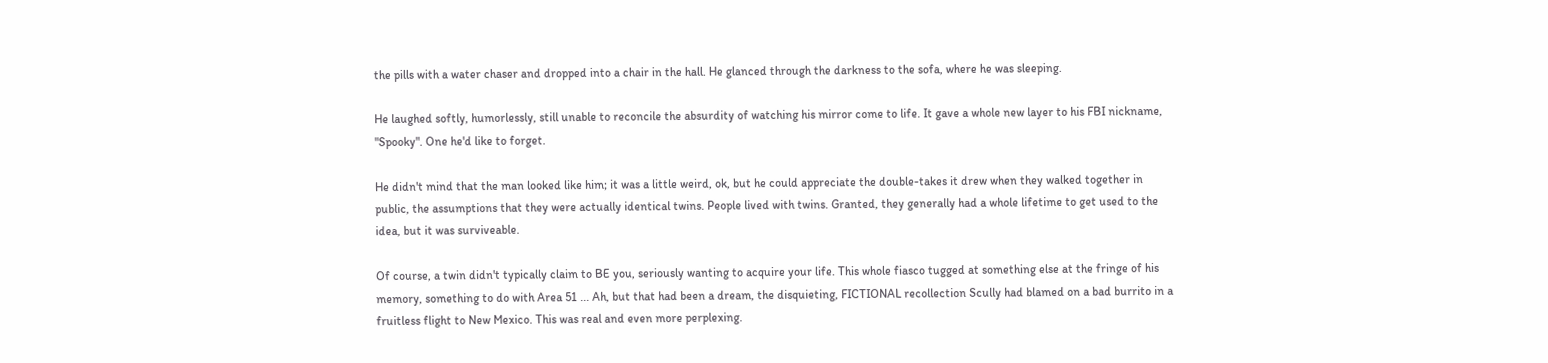the pills with a water chaser and dropped into a chair in the hall. He glanced through the darkness to the sofa, where he was sleeping.

He laughed softly, humorlessly, still unable to reconcile the absurdity of watching his mirror come to life. It gave a whole new layer to his FBI nickname, "Spooky". One he'd like to forget.

He didn't mind that the man looked like him; it was a little weird, ok, but he could appreciate the double-takes it drew when they walked together in public, the assumptions that they were actually identical twins. People lived with twins. Granted, they generally had a whole lifetime to get used to the idea, but it was surviveable.

Of course, a twin didn't typically claim to BE you, seriously wanting to acquire your life. This whole fiasco tugged at something else at the fringe of his memory, something to do with Area 51 ... Ah, but that had been a dream, the disquieting, FICTIONAL recollection Scully had blamed on a bad burrito in a fruitless flight to New Mexico. This was real and even more perplexing.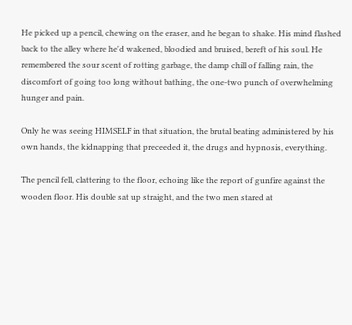He picked up a pencil, chewing on the eraser, and he began to shake. His mind flashed back to the alley where he'd wakened, bloodied and bruised, bereft of his soul. He remembered the sour scent of rotting garbage, the damp chill of falling rain, the discomfort of going too long without bathing, the one-two punch of overwhelming hunger and pain.

Only he was seeing HIMSELF in that situation, the brutal beating administered by his own hands, the kidnapping that preceeded it, the drugs and hypnosis, everything.

The pencil fell, clattering to the floor, echoing like the report of gunfire against the wooden floor. His double sat up straight, and the two men stared at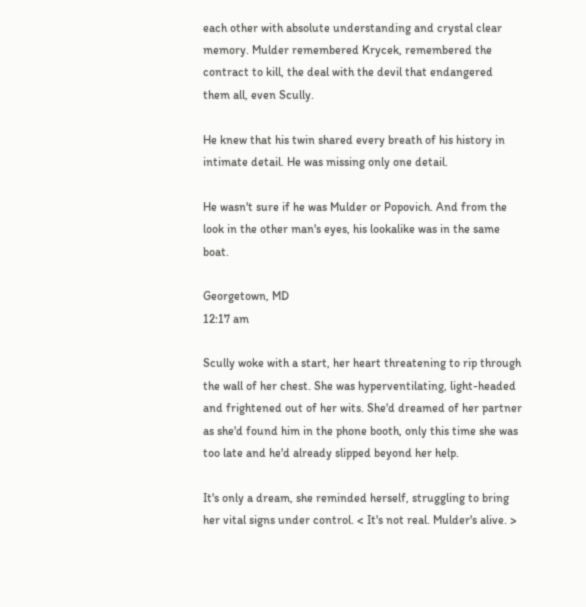each other with absolute understanding and crystal clear memory. Mulder remembered Krycek, remembered the contract to kill, the deal with the devil that endangered them all, even Scully.

He knew that his twin shared every breath of his history in intimate detail. He was missing only one detail.

He wasn't sure if he was Mulder or Popovich. And from the look in the other man's eyes, his lookalike was in the same boat.

Georgetown, MD
12:17 am

Scully woke with a start, her heart threatening to rip through the wall of her chest. She was hyperventilating, light-headed and frightened out of her wits. She'd dreamed of her partner as she'd found him in the phone booth, only this time she was too late and he'd already slipped beyond her help.

It's only a dream, she reminded herself, struggling to bring her vital signs under control. < It's not real. Mulder's alive. >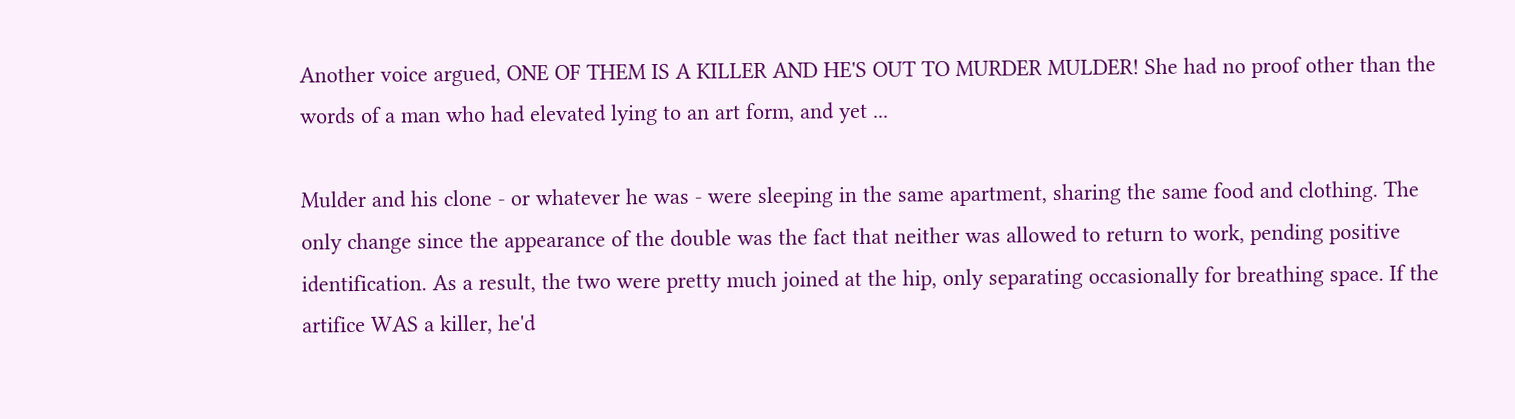Another voice argued, ONE OF THEM IS A KILLER AND HE'S OUT TO MURDER MULDER! She had no proof other than the words of a man who had elevated lying to an art form, and yet ...

Mulder and his clone - or whatever he was - were sleeping in the same apartment, sharing the same food and clothing. The only change since the appearance of the double was the fact that neither was allowed to return to work, pending positive identification. As a result, the two were pretty much joined at the hip, only separating occasionally for breathing space. If the artifice WAS a killer, he'd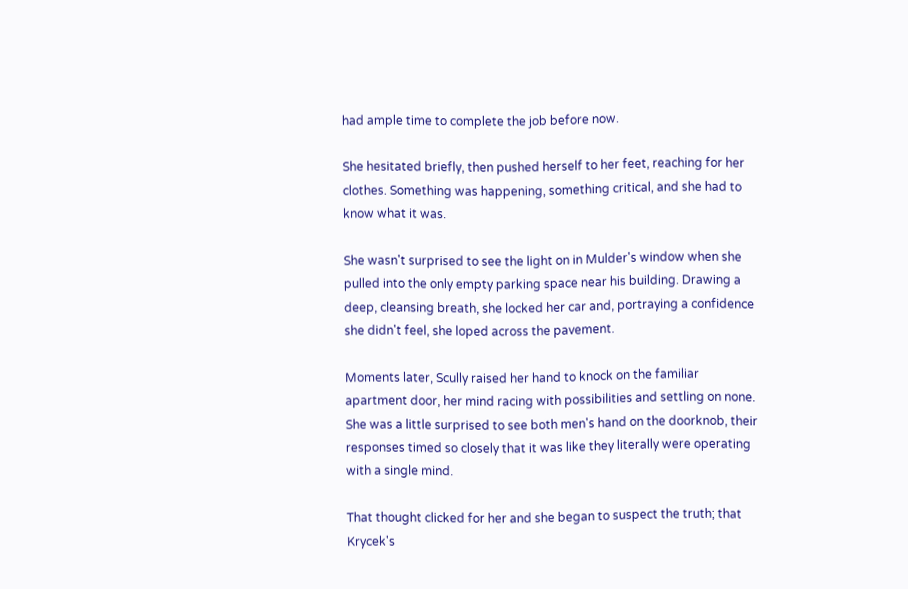had ample time to complete the job before now.

She hesitated briefly, then pushed herself to her feet, reaching for her clothes. Something was happening, something critical, and she had to know what it was.

She wasn't surprised to see the light on in Mulder's window when she pulled into the only empty parking space near his building. Drawing a deep, cleansing breath, she locked her car and, portraying a confidence she didn't feel, she loped across the pavement.

Moments later, Scully raised her hand to knock on the familiar apartment door, her mind racing with possibilities and settling on none. She was a little surprised to see both men's hand on the doorknob, their responses timed so closely that it was like they literally were operating with a single mind.

That thought clicked for her and she began to suspect the truth; that Krycek's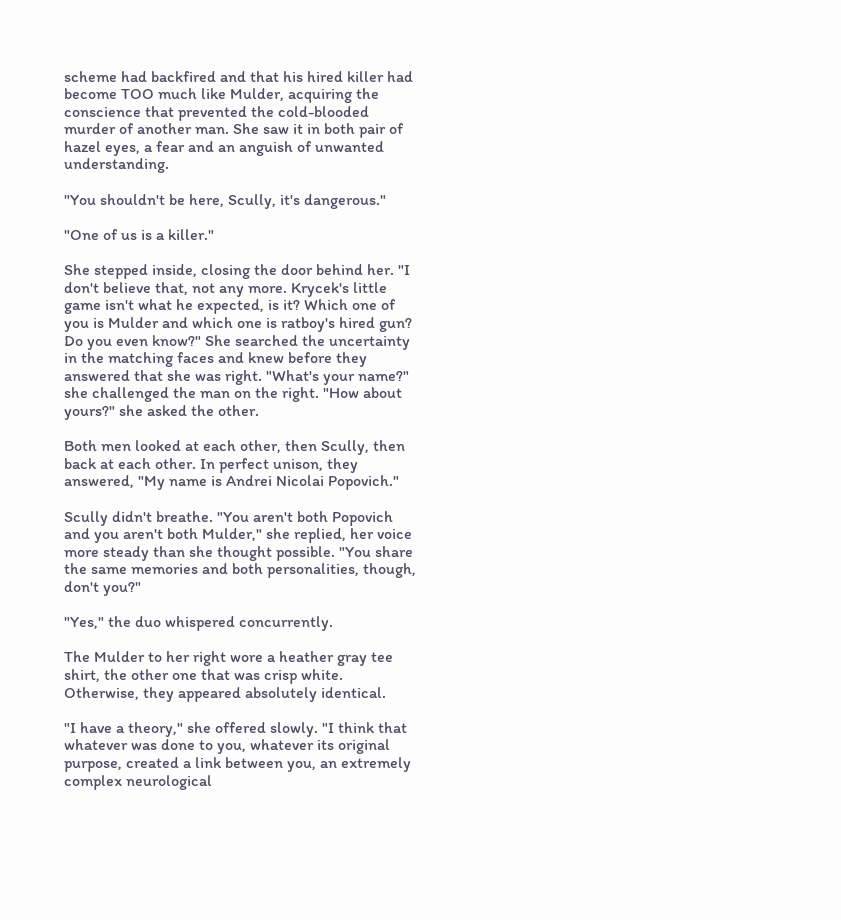scheme had backfired and that his hired killer had become TOO much like Mulder, acquiring the conscience that prevented the cold-blooded murder of another man. She saw it in both pair of hazel eyes, a fear and an anguish of unwanted understanding.

"You shouldn't be here, Scully, it's dangerous."

"One of us is a killer."

She stepped inside, closing the door behind her. "I don't believe that, not any more. Krycek's little game isn't what he expected, is it? Which one of you is Mulder and which one is ratboy's hired gun? Do you even know?" She searched the uncertainty in the matching faces and knew before they answered that she was right. "What's your name?" she challenged the man on the right. "How about yours?" she asked the other.

Both men looked at each other, then Scully, then back at each other. In perfect unison, they answered, "My name is Andrei Nicolai Popovich."

Scully didn't breathe. "You aren't both Popovich and you aren't both Mulder," she replied, her voice more steady than she thought possible. "You share the same memories and both personalities, though, don't you?"

"Yes," the duo whispered concurrently.

The Mulder to her right wore a heather gray tee shirt, the other one that was crisp white. Otherwise, they appeared absolutely identical.

"I have a theory," she offered slowly. "I think that whatever was done to you, whatever its original purpose, created a link between you, an extremely complex neurological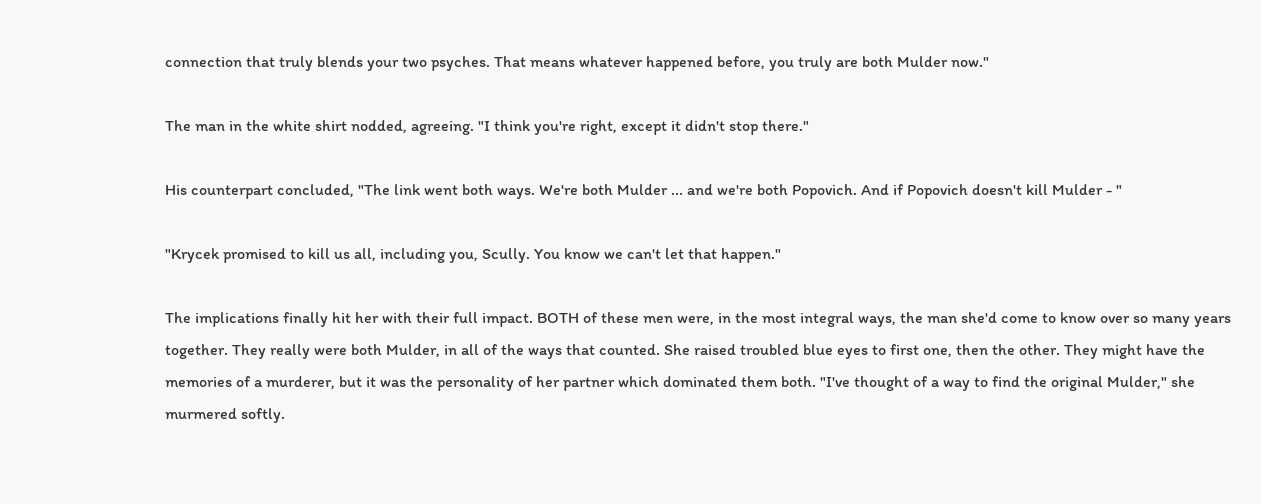connection that truly blends your two psyches. That means whatever happened before, you truly are both Mulder now."

The man in the white shirt nodded, agreeing. "I think you're right, except it didn't stop there."

His counterpart concluded, "The link went both ways. We're both Mulder ... and we're both Popovich. And if Popovich doesn't kill Mulder - "

"Krycek promised to kill us all, including you, Scully. You know we can't let that happen."

The implications finally hit her with their full impact. BOTH of these men were, in the most integral ways, the man she'd come to know over so many years together. They really were both Mulder, in all of the ways that counted. She raised troubled blue eyes to first one, then the other. They might have the memories of a murderer, but it was the personality of her partner which dominated them both. "I've thought of a way to find the original Mulder," she murmered softly.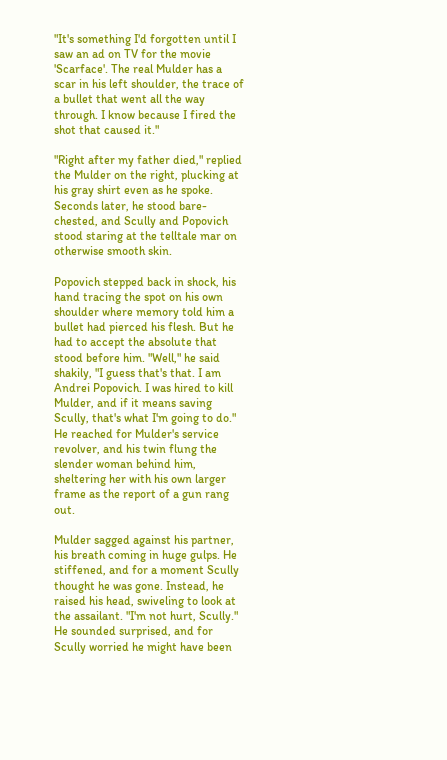"It's something I'd forgotten until I saw an ad on TV for the movie 'Scarface'. The real Mulder has a scar in his left shoulder, the trace of a bullet that went all the way through. I know because I fired the shot that caused it."

"Right after my father died," replied the Mulder on the right, plucking at his gray shirt even as he spoke. Seconds later, he stood bare-chested, and Scully and Popovich stood staring at the telltale mar on otherwise smooth skin.

Popovich stepped back in shock, his hand tracing the spot on his own shoulder where memory told him a bullet had pierced his flesh. But he had to accept the absolute that stood before him. "Well," he said shakily, "I guess that's that. I am Andrei Popovich. I was hired to kill Mulder, and if it means saving Scully, that's what I'm going to do." He reached for Mulder's service revolver, and his twin flung the slender woman behind him, sheltering her with his own larger frame as the report of a gun rang out.

Mulder sagged against his partner, his breath coming in huge gulps. He stiffened, and for a moment Scully thought he was gone. Instead, he raised his head, swiveling to look at the assailant. "I'm not hurt, Scully." He sounded surprised, and for Scully worried he might have been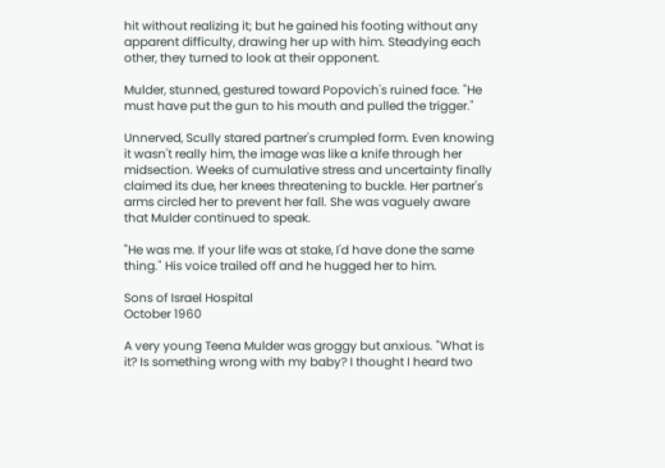hit without realizing it; but he gained his footing without any apparent difficulty, drawing her up with him. Steadying each other, they turned to look at their opponent.

Mulder, stunned, gestured toward Popovich's ruined face. "He must have put the gun to his mouth and pulled the trigger."

Unnerved, Scully stared partner's crumpled form. Even knowing it wasn't really him, the image was like a knife through her midsection. Weeks of cumulative stress and uncertainty finally claimed its due, her knees threatening to buckle. Her partner's arms circled her to prevent her fall. She was vaguely aware that Mulder continued to speak.

"He was me. If your life was at stake, I'd have done the same thing." His voice trailed off and he hugged her to him.

Sons of Israel Hospital
October 1960

A very young Teena Mulder was groggy but anxious. "What is it? Is something wrong with my baby? I thought I heard two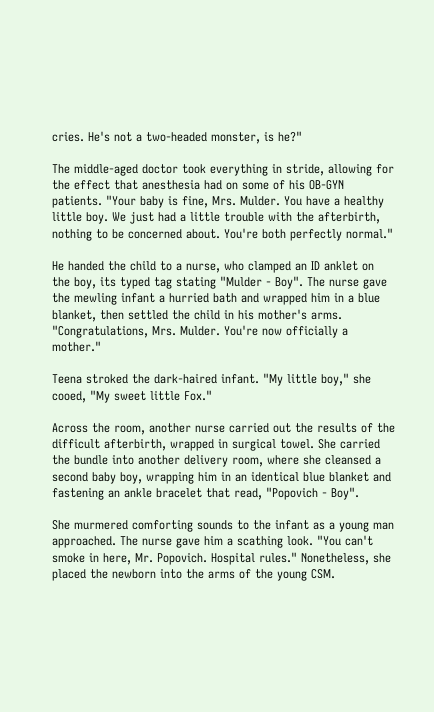cries. He's not a two-headed monster, is he?"

The middle-aged doctor took everything in stride, allowing for the effect that anesthesia had on some of his OB-GYN patients. "Your baby is fine, Mrs. Mulder. You have a healthy little boy. We just had a little trouble with the afterbirth, nothing to be concerned about. You're both perfectly normal."

He handed the child to a nurse, who clamped an ID anklet on the boy, its typed tag stating "Mulder - Boy". The nurse gave the mewling infant a hurried bath and wrapped him in a blue blanket, then settled the child in his mother's arms. "Congratulations, Mrs. Mulder. You're now officially a mother."

Teena stroked the dark-haired infant. "My little boy," she cooed, "My sweet little Fox."

Across the room, another nurse carried out the results of the difficult afterbirth, wrapped in surgical towel. She carried the bundle into another delivery room, where she cleansed a second baby boy, wrapping him in an identical blue blanket and fastening an ankle bracelet that read, "Popovich - Boy".

She murmered comforting sounds to the infant as a young man approached. The nurse gave him a scathing look. "You can't smoke in here, Mr. Popovich. Hospital rules." Nonetheless, she placed the newborn into the arms of the young CSM.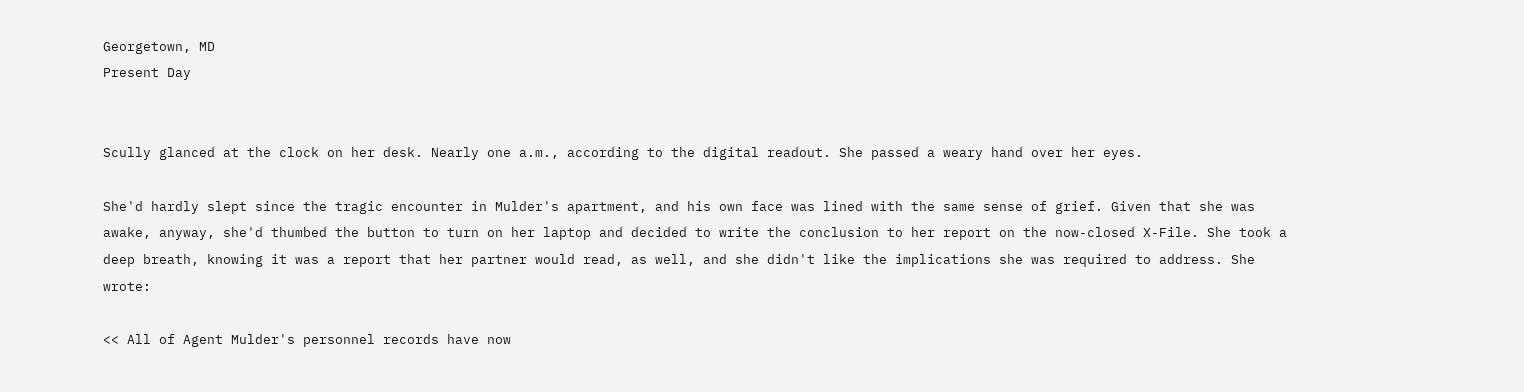Georgetown, MD
Present Day


Scully glanced at the clock on her desk. Nearly one a.m., according to the digital readout. She passed a weary hand over her eyes.

She'd hardly slept since the tragic encounter in Mulder's apartment, and his own face was lined with the same sense of grief. Given that she was awake, anyway, she'd thumbed the button to turn on her laptop and decided to write the conclusion to her report on the now-closed X-File. She took a deep breath, knowing it was a report that her partner would read, as well, and she didn't like the implications she was required to address. She wrote:

<< All of Agent Mulder's personnel records have now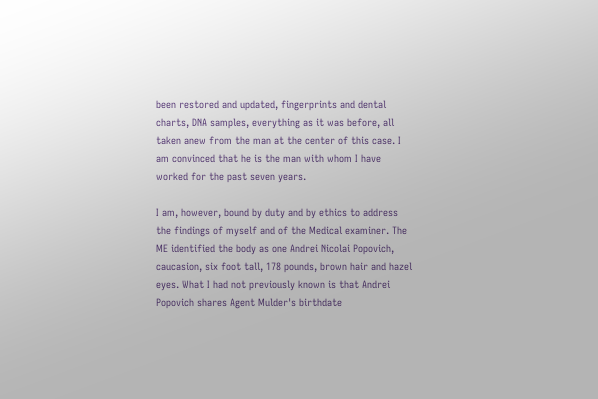been restored and updated, fingerprints and dental charts, DNA samples, everything as it was before, all taken anew from the man at the center of this case. I am convinced that he is the man with whom I have worked for the past seven years.

I am, however, bound by duty and by ethics to address the findings of myself and of the Medical examiner. The ME identified the body as one Andrei Nicolai Popovich, caucasion, six foot tall, 178 pounds, brown hair and hazel eyes. What I had not previously known is that Andrei Popovich shares Agent Mulder's birthdate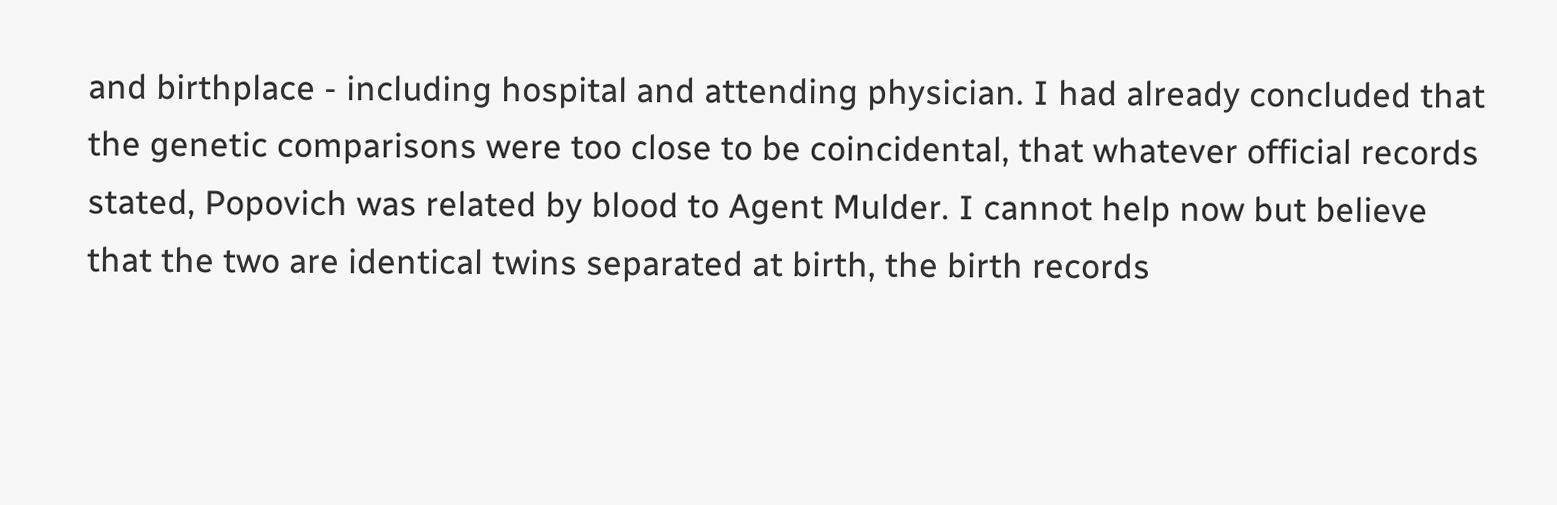and birthplace - including hospital and attending physician. I had already concluded that the genetic comparisons were too close to be coincidental, that whatever official records stated, Popovich was related by blood to Agent Mulder. I cannot help now but believe that the two are identical twins separated at birth, the birth records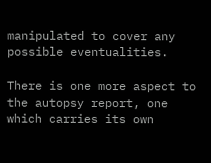manipulated to cover any possible eventualities.

There is one more aspect to the autopsy report, one which carries its own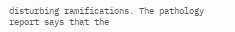disturbing ramifications. The pathology report says that the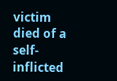victim died of a self-inflicted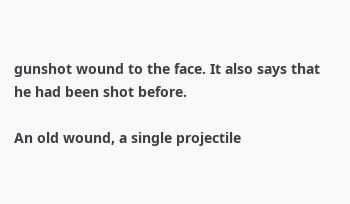gunshot wound to the face. It also says that he had been shot before.

An old wound, a single projectile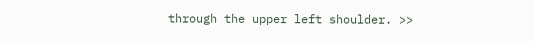through the upper left shoulder. >>